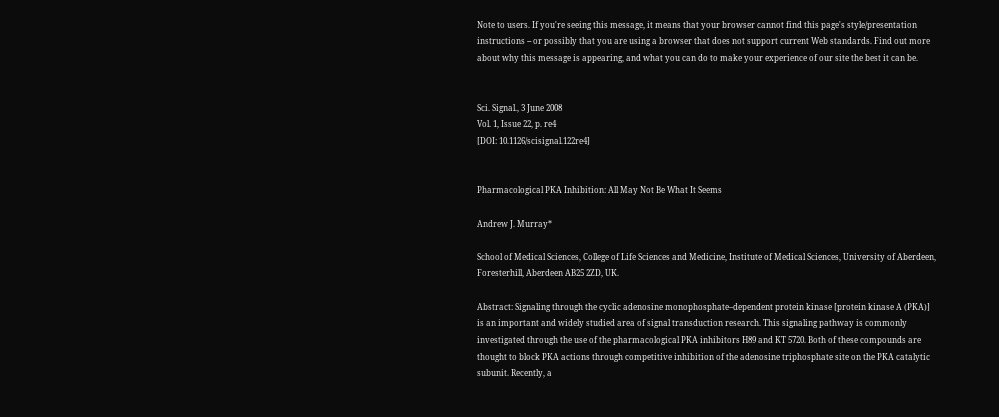Note to users. If you're seeing this message, it means that your browser cannot find this page's style/presentation instructions -- or possibly that you are using a browser that does not support current Web standards. Find out more about why this message is appearing, and what you can do to make your experience of our site the best it can be.


Sci. Signal., 3 June 2008
Vol. 1, Issue 22, p. re4
[DOI: 10.1126/scisignal.122re4]


Pharmacological PKA Inhibition: All May Not Be What It Seems

Andrew J. Murray*

School of Medical Sciences, College of Life Sciences and Medicine, Institute of Medical Sciences, University of Aberdeen, Foresterhill, Aberdeen AB25 2ZD, UK.

Abstract: Signaling through the cyclic adenosine monophosphate–dependent protein kinase [protein kinase A (PKA)] is an important and widely studied area of signal transduction research. This signaling pathway is commonly investigated through the use of the pharmacological PKA inhibitors H89 and KT 5720. Both of these compounds are thought to block PKA actions through competitive inhibition of the adenosine triphosphate site on the PKA catalytic subunit. Recently, a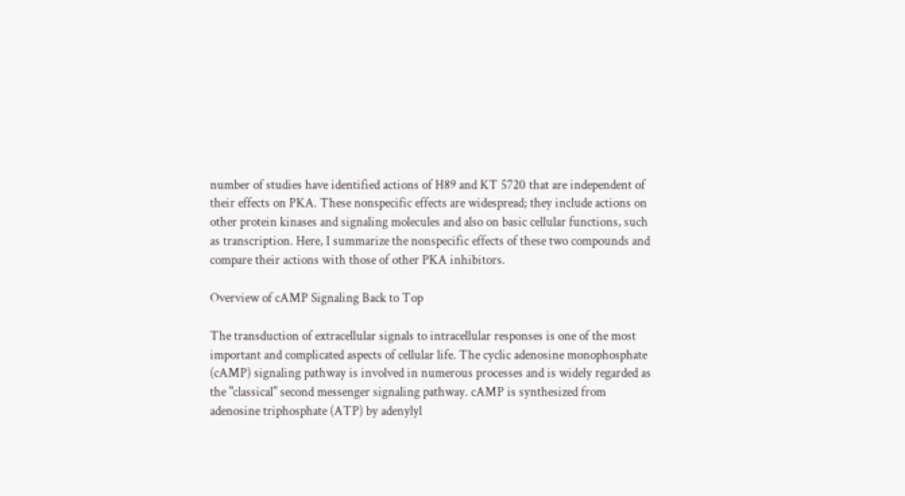number of studies have identified actions of H89 and KT 5720 that are independent of their effects on PKA. These nonspecific effects are widespread; they include actions on other protein kinases and signaling molecules and also on basic cellular functions, such as transcription. Here, I summarize the nonspecific effects of these two compounds and compare their actions with those of other PKA inhibitors.

Overview of cAMP Signaling Back to Top

The transduction of extracellular signals to intracellular responses is one of the most important and complicated aspects of cellular life. The cyclic adenosine monophosphate (cAMP) signaling pathway is involved in numerous processes and is widely regarded as the "classical" second messenger signaling pathway. cAMP is synthesized from adenosine triphosphate (ATP) by adenylyl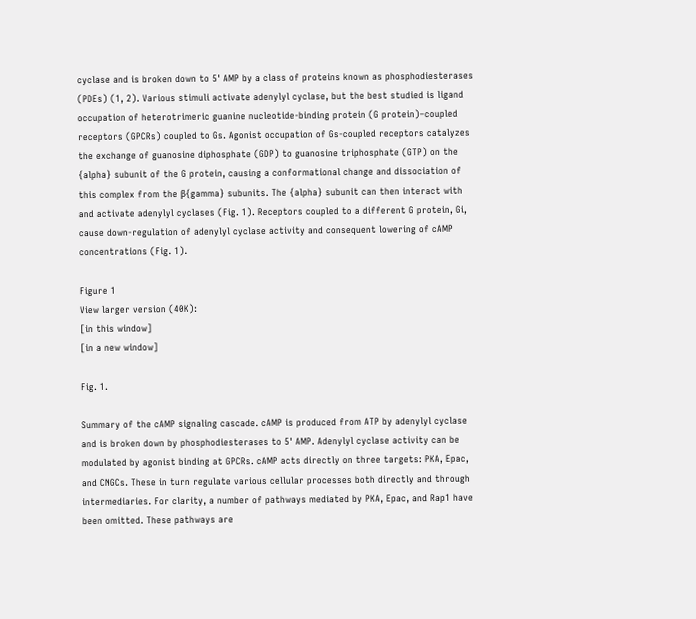cyclase and is broken down to 5' AMP by a class of proteins known as phosphodiesterases (PDEs) (1, 2). Various stimuli activate adenylyl cyclase, but the best studied is ligand occupation of heterotrimeric guanine nucleotide-binding protein (G protein)–coupled receptors (GPCRs) coupled to Gs. Agonist occupation of Gs-coupled receptors catalyzes the exchange of guanosine diphosphate (GDP) to guanosine triphosphate (GTP) on the {alpha} subunit of the G protein, causing a conformational change and dissociation of this complex from the β{gamma} subunits. The {alpha} subunit can then interact with and activate adenylyl cyclases (Fig. 1). Receptors coupled to a different G protein, Gi, cause down-regulation of adenylyl cyclase activity and consequent lowering of cAMP concentrations (Fig. 1).

Figure 1
View larger version (40K):
[in this window]
[in a new window]

Fig. 1.

Summary of the cAMP signaling cascade. cAMP is produced from ATP by adenylyl cyclase and is broken down by phosphodiesterases to 5' AMP. Adenylyl cyclase activity can be modulated by agonist binding at GPCRs. cAMP acts directly on three targets: PKA, Epac, and CNGCs. These in turn regulate various cellular processes both directly and through intermediaries. For clarity, a number of pathways mediated by PKA, Epac, and Rap1 have been omitted. These pathways are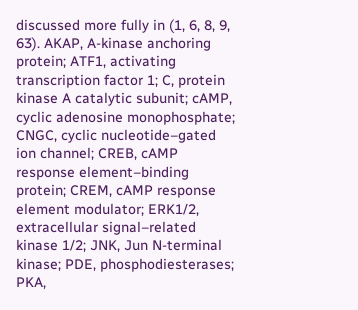discussed more fully in (1, 6, 8, 9, 63). AKAP, A-kinase anchoring protein; ATF1, activating transcription factor 1; C, protein kinase A catalytic subunit; cAMP, cyclic adenosine monophosphate; CNGC, cyclic nucleotide–gated ion channel; CREB, cAMP response element–binding protein; CREM, cAMP response element modulator; ERK1/2, extracellular signal–related kinase 1/2; JNK, Jun N-terminal kinase; PDE, phosphodiesterases; PKA,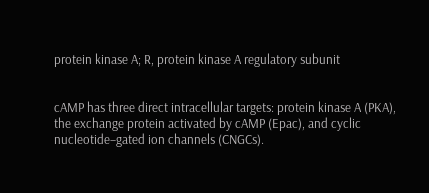protein kinase A; R, protein kinase A regulatory subunit


cAMP has three direct intracellular targets: protein kinase A (PKA), the exchange protein activated by cAMP (Epac), and cyclic nucleotide–gated ion channels (CNGCs).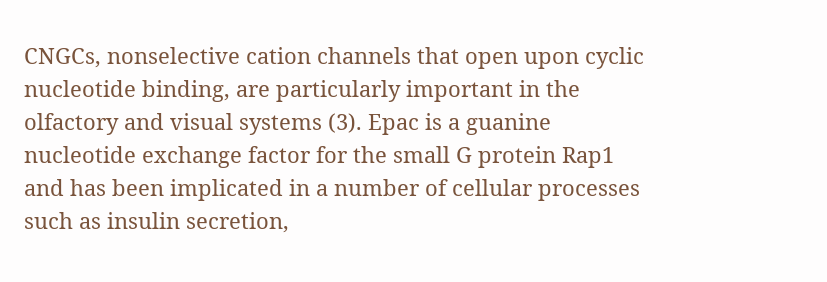CNGCs, nonselective cation channels that open upon cyclic nucleotide binding, are particularly important in the olfactory and visual systems (3). Epac is a guanine nucleotide exchange factor for the small G protein Rap1 and has been implicated in a number of cellular processes such as insulin secretion,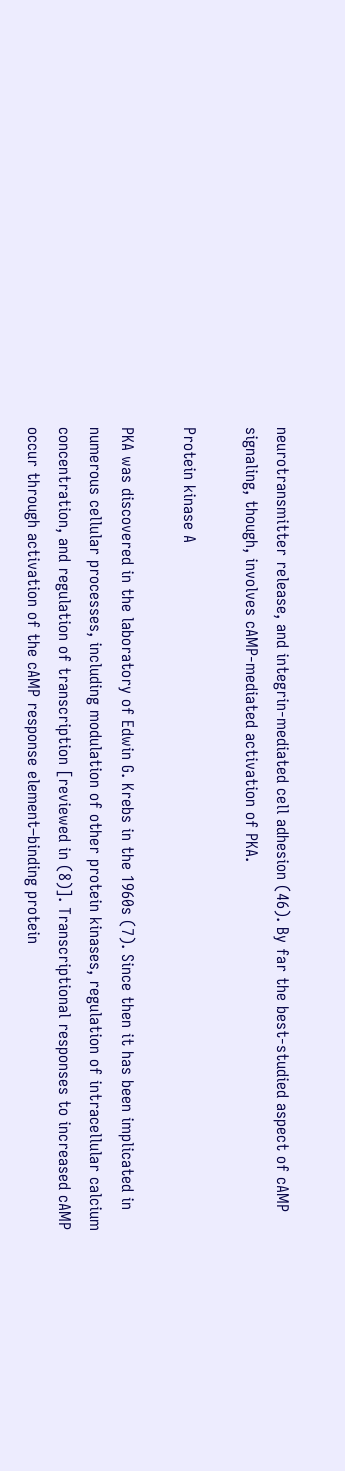neurotransmitter release, and integrin-mediated cell adhesion (46). By far the best-studied aspect of cAMP signaling, though, involves cAMP-mediated activation of PKA.

Protein kinase A

PKA was discovered in the laboratory of Edwin G. Krebs in the 1960s (7). Since then it has been implicated in numerous cellular processes, including modulation of other protein kinases, regulation of intracellular calcium concentration, and regulation of transcription [reviewed in (8)]. Transcriptional responses to increased cAMP occur through activation of the cAMP response element–binding protein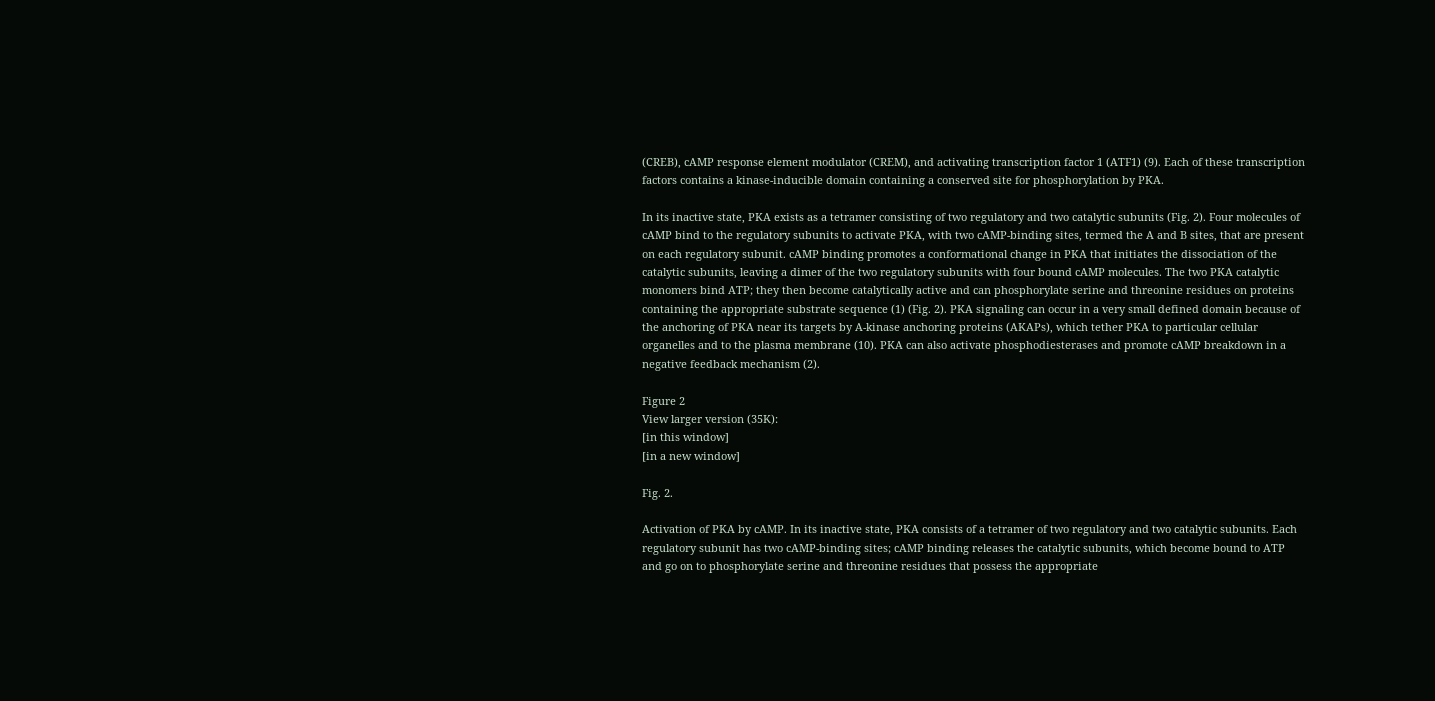(CREB), cAMP response element modulator (CREM), and activating transcription factor 1 (ATF1) (9). Each of these transcription factors contains a kinase-inducible domain containing a conserved site for phosphorylation by PKA.

In its inactive state, PKA exists as a tetramer consisting of two regulatory and two catalytic subunits (Fig. 2). Four molecules of cAMP bind to the regulatory subunits to activate PKA, with two cAMP-binding sites, termed the A and B sites, that are present on each regulatory subunit. cAMP binding promotes a conformational change in PKA that initiates the dissociation of the catalytic subunits, leaving a dimer of the two regulatory subunits with four bound cAMP molecules. The two PKA catalytic monomers bind ATP; they then become catalytically active and can phosphorylate serine and threonine residues on proteins containing the appropriate substrate sequence (1) (Fig. 2). PKA signaling can occur in a very small defined domain because of the anchoring of PKA near its targets by A-kinase anchoring proteins (AKAPs), which tether PKA to particular cellular organelles and to the plasma membrane (10). PKA can also activate phosphodiesterases and promote cAMP breakdown in a negative feedback mechanism (2).

Figure 2
View larger version (35K):
[in this window]
[in a new window]

Fig. 2.

Activation of PKA by cAMP. In its inactive state, PKA consists of a tetramer of two regulatory and two catalytic subunits. Each regulatory subunit has two cAMP-binding sites; cAMP binding releases the catalytic subunits, which become bound to ATP and go on to phosphorylate serine and threonine residues that possess the appropriate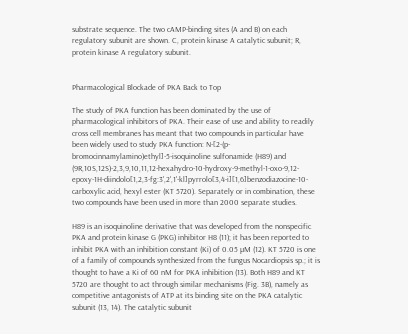substrate sequence. The two cAMP-binding sites (A and B) on each regulatory subunit are shown. C, protein kinase A catalytic subunit; R, protein kinase A regulatory subunit.


Pharmacological Blockade of PKA Back to Top

The study of PKA function has been dominated by the use of pharmacological inhibitors of PKA. Their ease of use and ability to readily cross cell membranes has meant that two compounds in particular have been widely used to study PKA function: N-[2-(p-bromocinnamylamino)ethyl]-5-isoquinoline sulfonamide (H89) and (9R,10S,12S)-2,3,9,10,11,12-hexahydro-10-hydroxy-9-methyl-1-oxo-9,12-epoxy-1H-diindolo[1,2,3-fg:3',2',1'-kl]pyrrolo[3,4-i][1,6]benzodiazocine-10-carboxylic acid, hexyl ester (KT 5720). Separately or in combination, these two compounds have been used in more than 2000 separate studies.

H89 is an isoquinoline derivative that was developed from the nonspecific PKA and protein kinase G (PKG) inhibitor H8 (11); it has been reported to inhibit PKA with an inhibition constant (Ki) of 0.05 µM (12). KT 5720 is one of a family of compounds synthesized from the fungus Nocardiopsis sp.; it is thought to have a Ki of 60 nM for PKA inhibition (13). Both H89 and KT 5720 are thought to act through similar mechanisms (Fig. 3B), namely as competitive antagonists of ATP at its binding site on the PKA catalytic subunit (13, 14). The catalytic subunit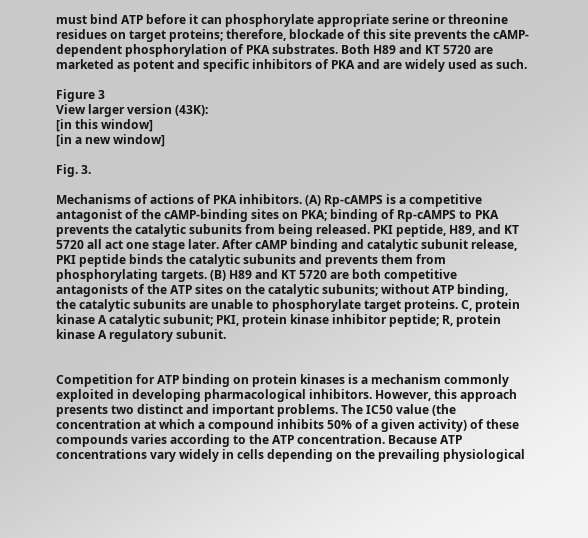must bind ATP before it can phosphorylate appropriate serine or threonine residues on target proteins; therefore, blockade of this site prevents the cAMP-dependent phosphorylation of PKA substrates. Both H89 and KT 5720 are marketed as potent and specific inhibitors of PKA and are widely used as such.

Figure 3
View larger version (43K):
[in this window]
[in a new window]

Fig. 3.

Mechanisms of actions of PKA inhibitors. (A) Rp-cAMPS is a competitive antagonist of the cAMP-binding sites on PKA; binding of Rp-cAMPS to PKA prevents the catalytic subunits from being released. PKI peptide, H89, and KT 5720 all act one stage later. After cAMP binding and catalytic subunit release, PKI peptide binds the catalytic subunits and prevents them from phosphorylating targets. (B) H89 and KT 5720 are both competitive antagonists of the ATP sites on the catalytic subunits; without ATP binding, the catalytic subunits are unable to phosphorylate target proteins. C, protein kinase A catalytic subunit; PKI, protein kinase inhibitor peptide; R, protein kinase A regulatory subunit.


Competition for ATP binding on protein kinases is a mechanism commonly exploited in developing pharmacological inhibitors. However, this approach presents two distinct and important problems. The IC50 value (the concentration at which a compound inhibits 50% of a given activity) of these compounds varies according to the ATP concentration. Because ATP concentrations vary widely in cells depending on the prevailing physiological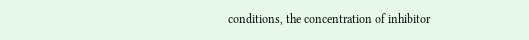conditions, the concentration of inhibitor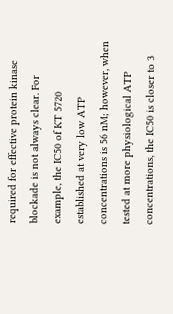required for effective protein kinase blockade is not always clear. For example, the IC50 of KT 5720 established at very low ATP concentrations is 56 nM; however, when tested at more physiological ATP concentrations, the IC50 is closer to 3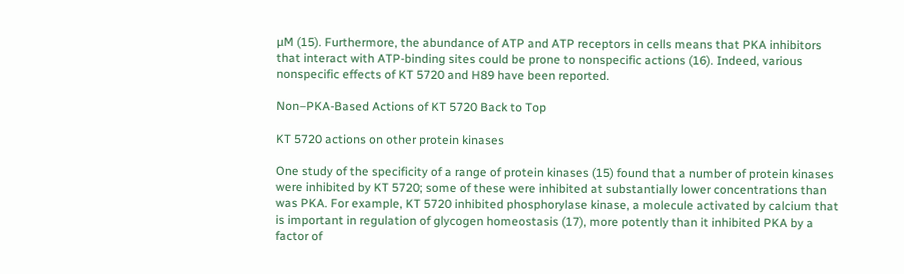µM (15). Furthermore, the abundance of ATP and ATP receptors in cells means that PKA inhibitors that interact with ATP-binding sites could be prone to nonspecific actions (16). Indeed, various nonspecific effects of KT 5720 and H89 have been reported.

Non–PKA-Based Actions of KT 5720 Back to Top

KT 5720 actions on other protein kinases

One study of the specificity of a range of protein kinases (15) found that a number of protein kinases were inhibited by KT 5720; some of these were inhibited at substantially lower concentrations than was PKA. For example, KT 5720 inhibited phosphorylase kinase, a molecule activated by calcium that is important in regulation of glycogen homeostasis (17), more potently than it inhibited PKA by a factor of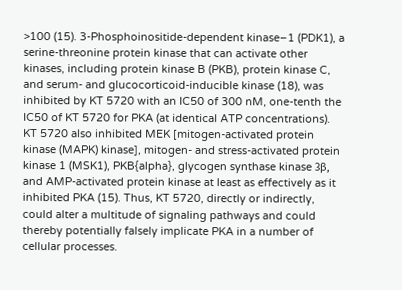>100 (15). 3-Phosphoinositide-dependent kinase–1 (PDK1), a serine-threonine protein kinase that can activate other kinases, including protein kinase B (PKB), protein kinase C, and serum- and glucocorticoid-inducible kinase (18), was inhibited by KT 5720 with an IC50 of 300 nM, one-tenth the IC50 of KT 5720 for PKA (at identical ATP concentrations). KT 5720 also inhibited MEK [mitogen-activated protein kinase (MAPK) kinase], mitogen- and stress-activated protein kinase 1 (MSK1), PKB{alpha}, glycogen synthase kinase 3β, and AMP-activated protein kinase at least as effectively as it inhibited PKA (15). Thus, KT 5720, directly or indirectly, could alter a multitude of signaling pathways and could thereby potentially falsely implicate PKA in a number of cellular processes.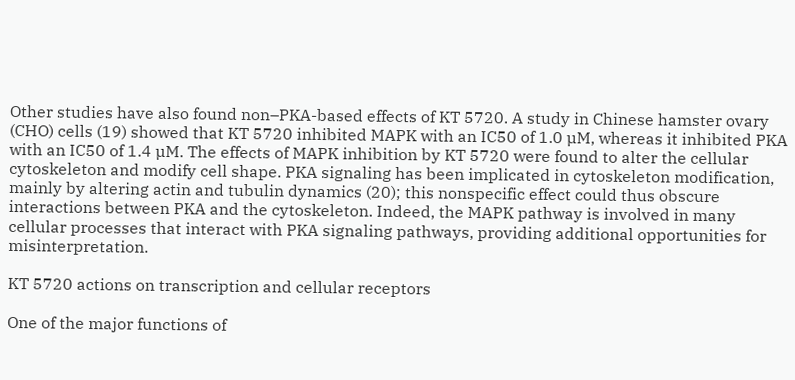Other studies have also found non–PKA-based effects of KT 5720. A study in Chinese hamster ovary (CHO) cells (19) showed that KT 5720 inhibited MAPK with an IC50 of 1.0 µM, whereas it inhibited PKA with an IC50 of 1.4 µM. The effects of MAPK inhibition by KT 5720 were found to alter the cellular cytoskeleton and modify cell shape. PKA signaling has been implicated in cytoskeleton modification, mainly by altering actin and tubulin dynamics (20); this nonspecific effect could thus obscure interactions between PKA and the cytoskeleton. Indeed, the MAPK pathway is involved in many cellular processes that interact with PKA signaling pathways, providing additional opportunities for misinterpretation.

KT 5720 actions on transcription and cellular receptors

One of the major functions of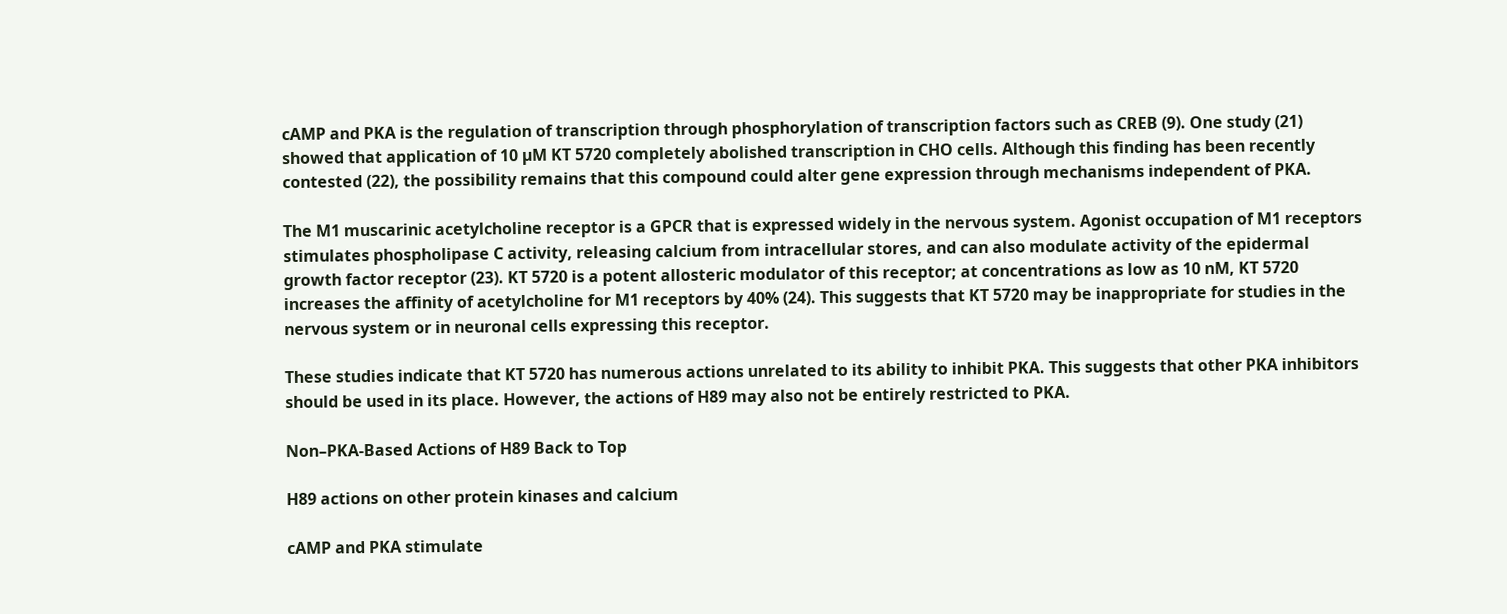cAMP and PKA is the regulation of transcription through phosphorylation of transcription factors such as CREB (9). One study (21) showed that application of 10 µM KT 5720 completely abolished transcription in CHO cells. Although this finding has been recently contested (22), the possibility remains that this compound could alter gene expression through mechanisms independent of PKA.

The M1 muscarinic acetylcholine receptor is a GPCR that is expressed widely in the nervous system. Agonist occupation of M1 receptors stimulates phospholipase C activity, releasing calcium from intracellular stores, and can also modulate activity of the epidermal growth factor receptor (23). KT 5720 is a potent allosteric modulator of this receptor; at concentrations as low as 10 nM, KT 5720 increases the affinity of acetylcholine for M1 receptors by 40% (24). This suggests that KT 5720 may be inappropriate for studies in the nervous system or in neuronal cells expressing this receptor.

These studies indicate that KT 5720 has numerous actions unrelated to its ability to inhibit PKA. This suggests that other PKA inhibitors should be used in its place. However, the actions of H89 may also not be entirely restricted to PKA.

Non–PKA-Based Actions of H89 Back to Top

H89 actions on other protein kinases and calcium

cAMP and PKA stimulate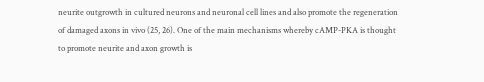neurite outgrowth in cultured neurons and neuronal cell lines and also promote the regeneration of damaged axons in vivo (25, 26). One of the main mechanisms whereby cAMP-PKA is thought to promote neurite and axon growth is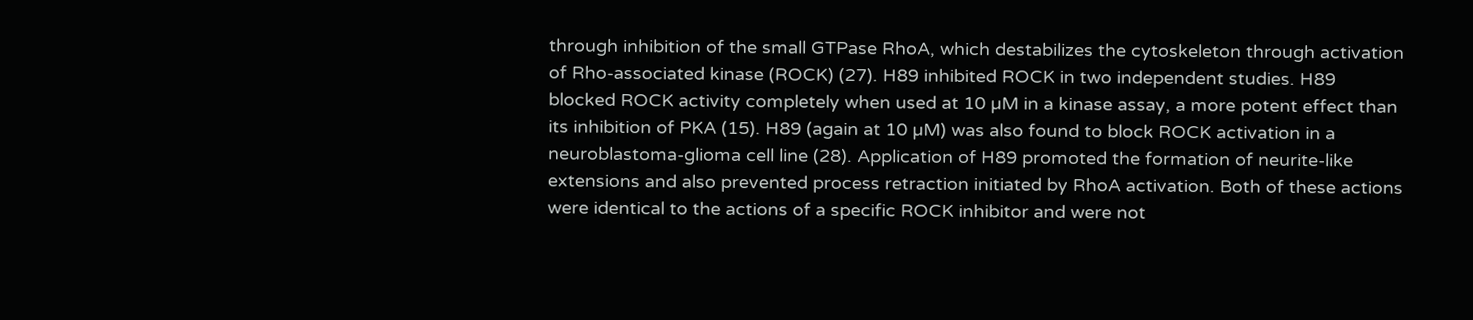through inhibition of the small GTPase RhoA, which destabilizes the cytoskeleton through activation of Rho-associated kinase (ROCK) (27). H89 inhibited ROCK in two independent studies. H89 blocked ROCK activity completely when used at 10 µM in a kinase assay, a more potent effect than its inhibition of PKA (15). H89 (again at 10 µM) was also found to block ROCK activation in a neuroblastoma-glioma cell line (28). Application of H89 promoted the formation of neurite-like extensions and also prevented process retraction initiated by RhoA activation. Both of these actions were identical to the actions of a specific ROCK inhibitor and were not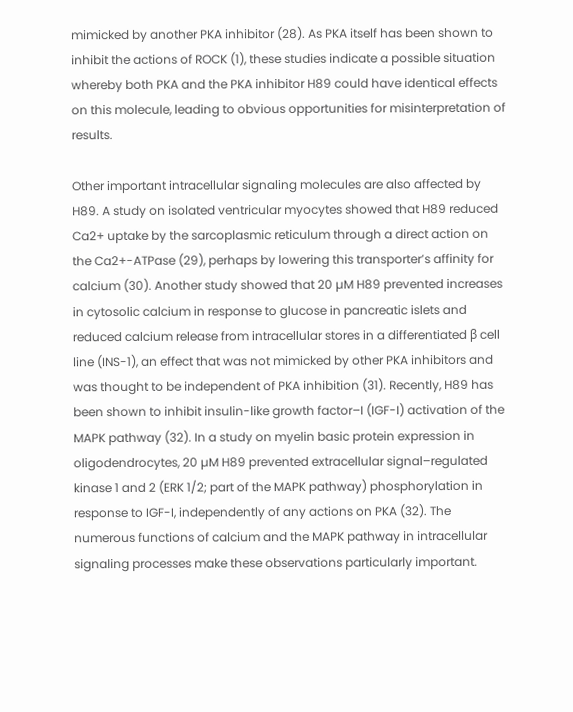mimicked by another PKA inhibitor (28). As PKA itself has been shown to inhibit the actions of ROCK (1), these studies indicate a possible situation whereby both PKA and the PKA inhibitor H89 could have identical effects on this molecule, leading to obvious opportunities for misinterpretation of results.

Other important intracellular signaling molecules are also affected by H89. A study on isolated ventricular myocytes showed that H89 reduced Ca2+ uptake by the sarcoplasmic reticulum through a direct action on the Ca2+-ATPase (29), perhaps by lowering this transporter’s affinity for calcium (30). Another study showed that 20 µM H89 prevented increases in cytosolic calcium in response to glucose in pancreatic islets and reduced calcium release from intracellular stores in a differentiated β cell line (INS-1), an effect that was not mimicked by other PKA inhibitors and was thought to be independent of PKA inhibition (31). Recently, H89 has been shown to inhibit insulin-like growth factor–I (IGF-I) activation of the MAPK pathway (32). In a study on myelin basic protein expression in oligodendrocytes, 20 µM H89 prevented extracellular signal–regulated kinase 1 and 2 (ERK 1/2; part of the MAPK pathway) phosphorylation in response to IGF-I, independently of any actions on PKA (32). The numerous functions of calcium and the MAPK pathway in intracellular signaling processes make these observations particularly important.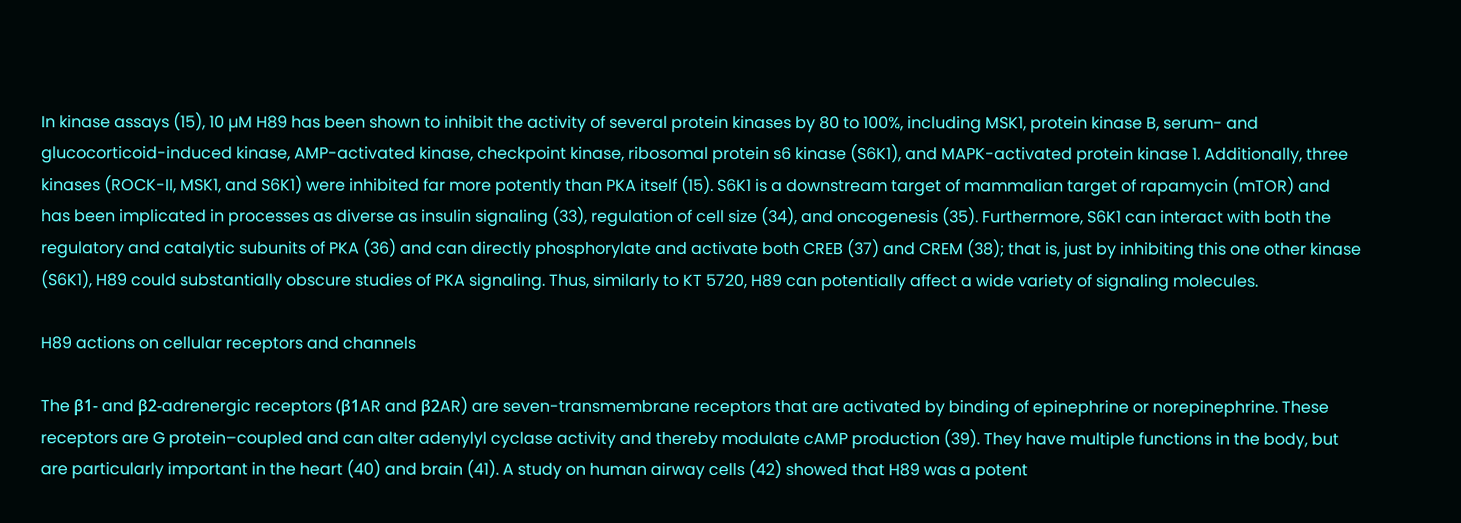In kinase assays (15), 10 µM H89 has been shown to inhibit the activity of several protein kinases by 80 to 100%, including MSK1, protein kinase B, serum- and glucocorticoid-induced kinase, AMP-activated kinase, checkpoint kinase, ribosomal protein s6 kinase (S6K1), and MAPK-activated protein kinase 1. Additionally, three kinases (ROCK-II, MSK1, and S6K1) were inhibited far more potently than PKA itself (15). S6K1 is a downstream target of mammalian target of rapamycin (mTOR) and has been implicated in processes as diverse as insulin signaling (33), regulation of cell size (34), and oncogenesis (35). Furthermore, S6K1 can interact with both the regulatory and catalytic subunits of PKA (36) and can directly phosphorylate and activate both CREB (37) and CREM (38); that is, just by inhibiting this one other kinase (S6K1), H89 could substantially obscure studies of PKA signaling. Thus, similarly to KT 5720, H89 can potentially affect a wide variety of signaling molecules.

H89 actions on cellular receptors and channels

The β1- and β2-adrenergic receptors (β1AR and β2AR) are seven-transmembrane receptors that are activated by binding of epinephrine or norepinephrine. These receptors are G protein–coupled and can alter adenylyl cyclase activity and thereby modulate cAMP production (39). They have multiple functions in the body, but are particularly important in the heart (40) and brain (41). A study on human airway cells (42) showed that H89 was a potent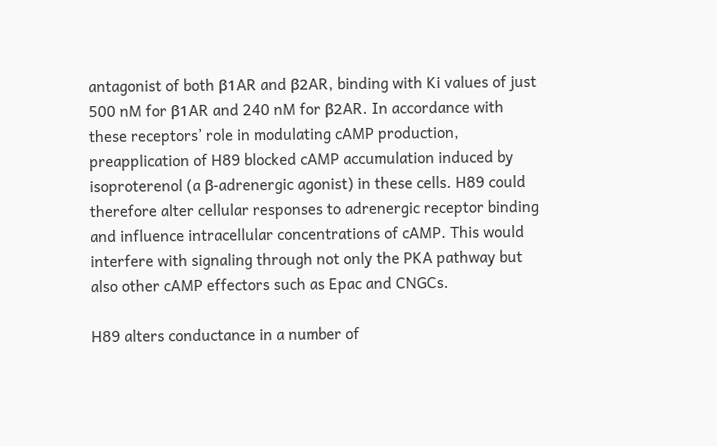antagonist of both β1AR and β2AR, binding with Ki values of just 500 nM for β1AR and 240 nM for β2AR. In accordance with these receptors’ role in modulating cAMP production, preapplication of H89 blocked cAMP accumulation induced by isoproterenol (a β-adrenergic agonist) in these cells. H89 could therefore alter cellular responses to adrenergic receptor binding and influence intracellular concentrations of cAMP. This would interfere with signaling through not only the PKA pathway but also other cAMP effectors such as Epac and CNGCs.

H89 alters conductance in a number of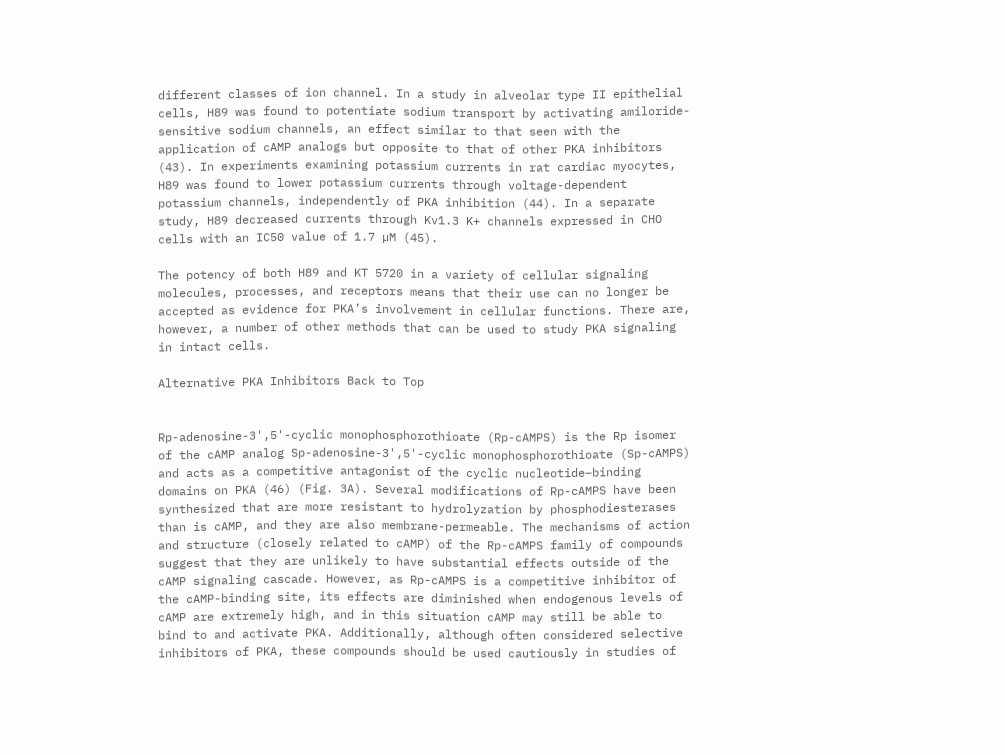different classes of ion channel. In a study in alveolar type II epithelial cells, H89 was found to potentiate sodium transport by activating amiloride-sensitive sodium channels, an effect similar to that seen with the application of cAMP analogs but opposite to that of other PKA inhibitors (43). In experiments examining potassium currents in rat cardiac myocytes, H89 was found to lower potassium currents through voltage-dependent potassium channels, independently of PKA inhibition (44). In a separate study, H89 decreased currents through Kv1.3 K+ channels expressed in CHO cells with an IC50 value of 1.7 µM (45).

The potency of both H89 and KT 5720 in a variety of cellular signaling molecules, processes, and receptors means that their use can no longer be accepted as evidence for PKA’s involvement in cellular functions. There are, however, a number of other methods that can be used to study PKA signaling in intact cells.

Alternative PKA Inhibitors Back to Top


Rp-adenosine-3',5'-cyclic monophosphorothioate (Rp-cAMPS) is the Rp isomer of the cAMP analog Sp-adenosine-3',5'-cyclic monophosphorothioate (Sp-cAMPS) and acts as a competitive antagonist of the cyclic nucleotide–binding domains on PKA (46) (Fig. 3A). Several modifications of Rp-cAMPS have been synthesized that are more resistant to hydrolyzation by phosphodiesterases than is cAMP, and they are also membrane-permeable. The mechanisms of action and structure (closely related to cAMP) of the Rp-cAMPS family of compounds suggest that they are unlikely to have substantial effects outside of the cAMP signaling cascade. However, as Rp-cAMPS is a competitive inhibitor of the cAMP-binding site, its effects are diminished when endogenous levels of cAMP are extremely high, and in this situation cAMP may still be able to bind to and activate PKA. Additionally, although often considered selective inhibitors of PKA, these compounds should be used cautiously in studies of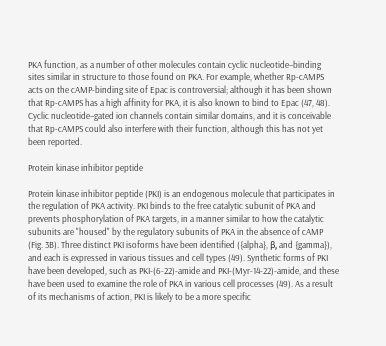PKA function, as a number of other molecules contain cyclic nucleotide–binding sites similar in structure to those found on PKA. For example, whether Rp-cAMPS acts on the cAMP-binding site of Epac is controversial; although it has been shown that Rp-cAMPS has a high affinity for PKA, it is also known to bind to Epac (47, 48). Cyclic nucleotide–gated ion channels contain similar domains, and it is conceivable that Rp-cAMPS could also interfere with their function, although this has not yet been reported.

Protein kinase inhibitor peptide

Protein kinase inhibitor peptide (PKI) is an endogenous molecule that participates in the regulation of PKA activity. PKI binds to the free catalytic subunit of PKA and prevents phosphorylation of PKA targets, in a manner similar to how the catalytic subunits are "housed" by the regulatory subunits of PKA in the absence of cAMP (Fig. 3B). Three distinct PKI isoforms have been identified ({alpha}, β, and {gamma}), and each is expressed in various tissues and cell types (49). Synthetic forms of PKI have been developed, such as PKI-(6-22)-amide and PKI-(Myr-14-22)-amide, and these have been used to examine the role of PKA in various cell processes (49). As a result of its mechanisms of action, PKI is likely to be a more specific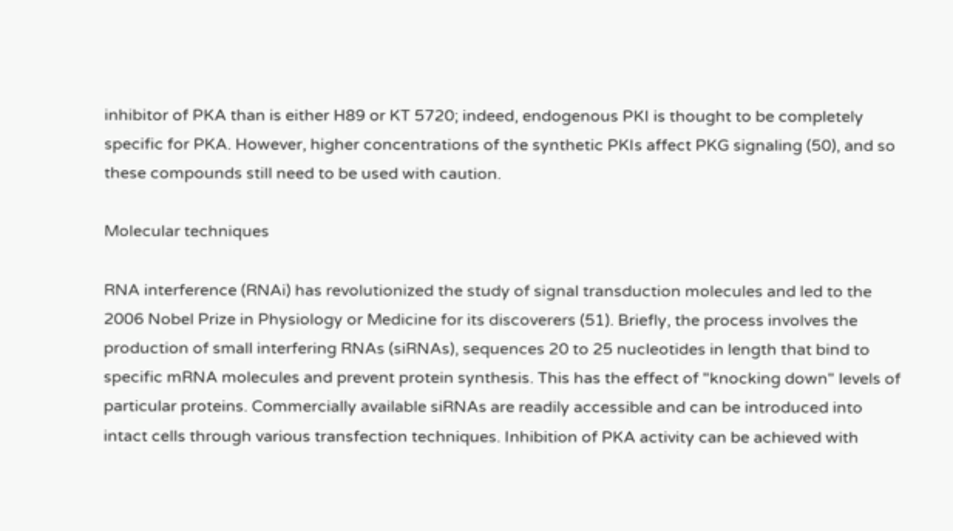inhibitor of PKA than is either H89 or KT 5720; indeed, endogenous PKI is thought to be completely specific for PKA. However, higher concentrations of the synthetic PKIs affect PKG signaling (50), and so these compounds still need to be used with caution.

Molecular techniques

RNA interference (RNAi) has revolutionized the study of signal transduction molecules and led to the 2006 Nobel Prize in Physiology or Medicine for its discoverers (51). Briefly, the process involves the production of small interfering RNAs (siRNAs), sequences 20 to 25 nucleotides in length that bind to specific mRNA molecules and prevent protein synthesis. This has the effect of "knocking down" levels of particular proteins. Commercially available siRNAs are readily accessible and can be introduced into intact cells through various transfection techniques. Inhibition of PKA activity can be achieved with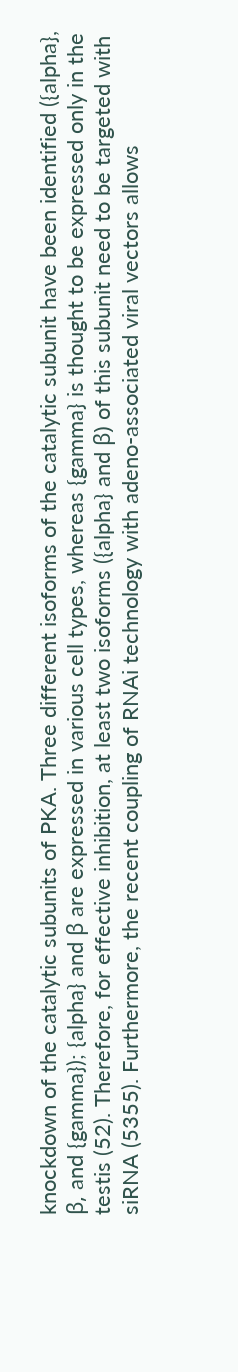knockdown of the catalytic subunits of PKA. Three different isoforms of the catalytic subunit have been identified ({alpha}, β, and {gamma}); {alpha} and β are expressed in various cell types, whereas {gamma} is thought to be expressed only in the testis (52). Therefore, for effective inhibition, at least two isoforms ({alpha} and β) of this subunit need to be targeted with siRNA (5355). Furthermore, the recent coupling of RNAi technology with adeno-associated viral vectors allows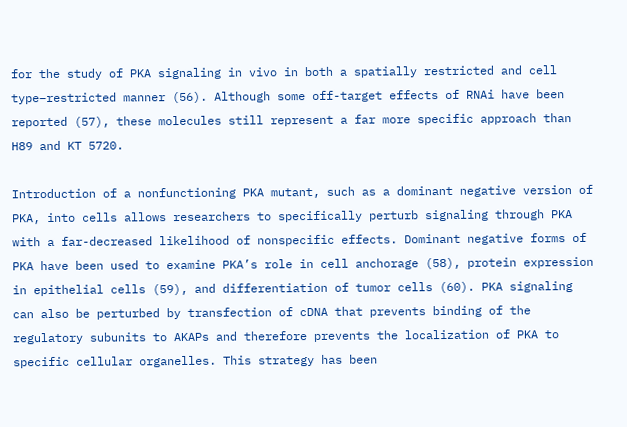for the study of PKA signaling in vivo in both a spatially restricted and cell type–restricted manner (56). Although some off-target effects of RNAi have been reported (57), these molecules still represent a far more specific approach than H89 and KT 5720.

Introduction of a nonfunctioning PKA mutant, such as a dominant negative version of PKA, into cells allows researchers to specifically perturb signaling through PKA with a far-decreased likelihood of nonspecific effects. Dominant negative forms of PKA have been used to examine PKA’s role in cell anchorage (58), protein expression in epithelial cells (59), and differentiation of tumor cells (60). PKA signaling can also be perturbed by transfection of cDNA that prevents binding of the regulatory subunits to AKAPs and therefore prevents the localization of PKA to specific cellular organelles. This strategy has been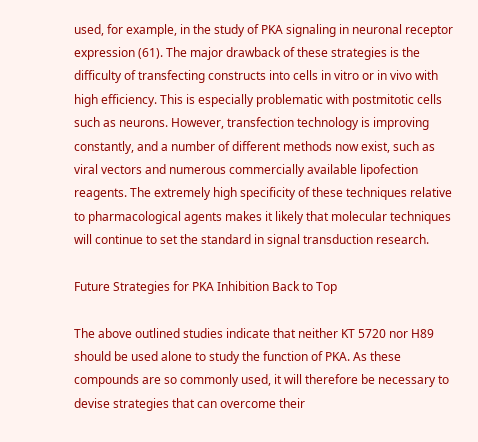used, for example, in the study of PKA signaling in neuronal receptor expression (61). The major drawback of these strategies is the difficulty of transfecting constructs into cells in vitro or in vivo with high efficiency. This is especially problematic with postmitotic cells such as neurons. However, transfection technology is improving constantly, and a number of different methods now exist, such as viral vectors and numerous commercially available lipofection reagents. The extremely high specificity of these techniques relative to pharmacological agents makes it likely that molecular techniques will continue to set the standard in signal transduction research.

Future Strategies for PKA Inhibition Back to Top

The above outlined studies indicate that neither KT 5720 nor H89 should be used alone to study the function of PKA. As these compounds are so commonly used, it will therefore be necessary to devise strategies that can overcome their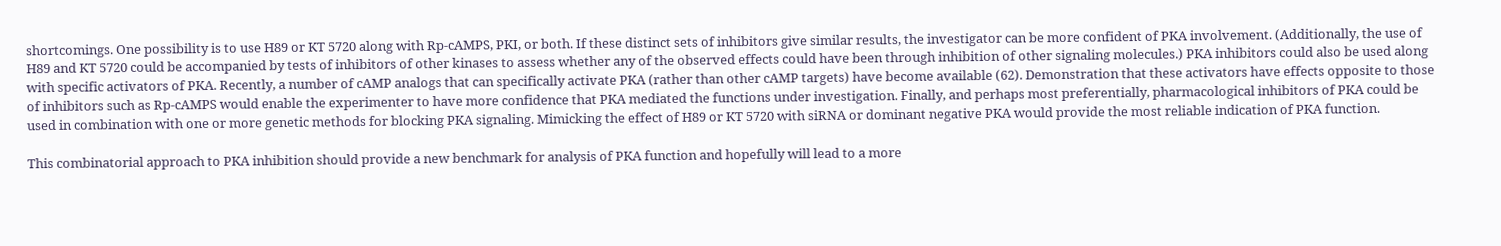shortcomings. One possibility is to use H89 or KT 5720 along with Rp-cAMPS, PKI, or both. If these distinct sets of inhibitors give similar results, the investigator can be more confident of PKA involvement. (Additionally, the use of H89 and KT 5720 could be accompanied by tests of inhibitors of other kinases to assess whether any of the observed effects could have been through inhibition of other signaling molecules.) PKA inhibitors could also be used along with specific activators of PKA. Recently, a number of cAMP analogs that can specifically activate PKA (rather than other cAMP targets) have become available (62). Demonstration that these activators have effects opposite to those of inhibitors such as Rp-cAMPS would enable the experimenter to have more confidence that PKA mediated the functions under investigation. Finally, and perhaps most preferentially, pharmacological inhibitors of PKA could be used in combination with one or more genetic methods for blocking PKA signaling. Mimicking the effect of H89 or KT 5720 with siRNA or dominant negative PKA would provide the most reliable indication of PKA function.

This combinatorial approach to PKA inhibition should provide a new benchmark for analysis of PKA function and hopefully will lead to a more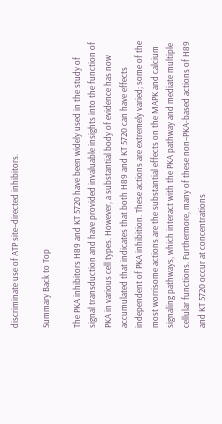discriminate use of ATP site–directed inhibitors.

Summary Back to Top

The PKA inhibitors H89 and KT 5720 have been widely used in the study of signal transduction and have provided invaluable insights into the function of PKA in various cell types. However, a substantial body of evidence has now accumulated that indicates that both H89 and KT 5720 can have effects independent of PKA inhibition. These actions are extremely varied; some of the most worrisome actions are the substantial effects on the MAPK and calcium signaling pathways, which interact with the PKA pathway and mediate multiple cellular functions. Furthermore, many of these non–PKA-based actions of H89 and KT 5720 occur at concentrations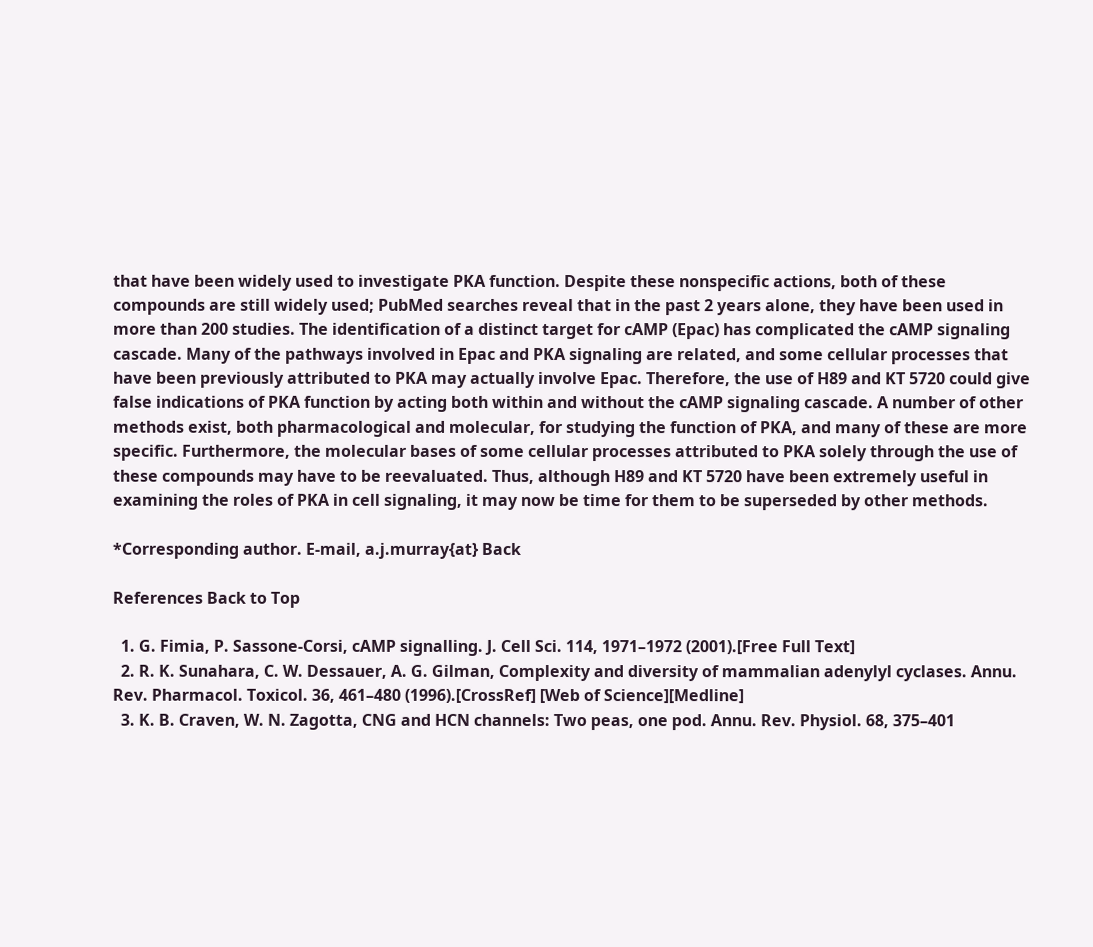that have been widely used to investigate PKA function. Despite these nonspecific actions, both of these compounds are still widely used; PubMed searches reveal that in the past 2 years alone, they have been used in more than 200 studies. The identification of a distinct target for cAMP (Epac) has complicated the cAMP signaling cascade. Many of the pathways involved in Epac and PKA signaling are related, and some cellular processes that have been previously attributed to PKA may actually involve Epac. Therefore, the use of H89 and KT 5720 could give false indications of PKA function by acting both within and without the cAMP signaling cascade. A number of other methods exist, both pharmacological and molecular, for studying the function of PKA, and many of these are more specific. Furthermore, the molecular bases of some cellular processes attributed to PKA solely through the use of these compounds may have to be reevaluated. Thus, although H89 and KT 5720 have been extremely useful in examining the roles of PKA in cell signaling, it may now be time for them to be superseded by other methods.

*Corresponding author. E-mail, a.j.murray{at} Back

References Back to Top

  1. G. Fimia, P. Sassone-Corsi, cAMP signalling. J. Cell Sci. 114, 1971–1972 (2001).[Free Full Text]
  2. R. K. Sunahara, C. W. Dessauer, A. G. Gilman, Complexity and diversity of mammalian adenylyl cyclases. Annu. Rev. Pharmacol. Toxicol. 36, 461–480 (1996).[CrossRef] [Web of Science][Medline]
  3. K. B. Craven, W. N. Zagotta, CNG and HCN channels: Two peas, one pod. Annu. Rev. Physiol. 68, 375–401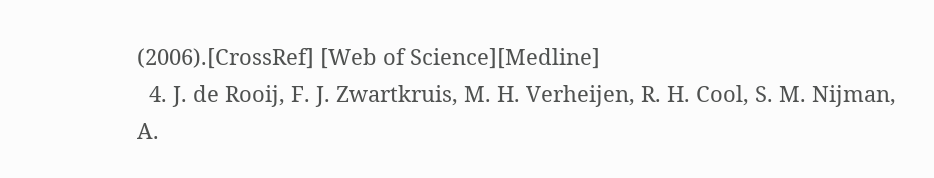(2006).[CrossRef] [Web of Science][Medline]
  4. J. de Rooij, F. J. Zwartkruis, M. H. Verheijen, R. H. Cool, S. M. Nijman, A.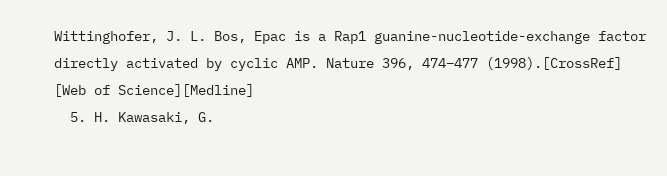Wittinghofer, J. L. Bos, Epac is a Rap1 guanine-nucleotide-exchange factor directly activated by cyclic AMP. Nature 396, 474–477 (1998).[CrossRef] [Web of Science][Medline]
  5. H. Kawasaki, G.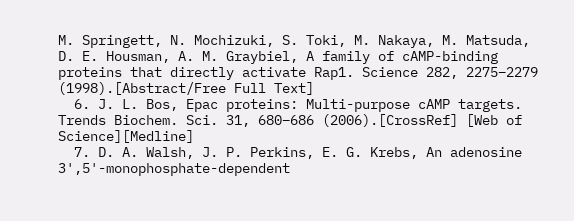M. Springett, N. Mochizuki, S. Toki, M. Nakaya, M. Matsuda, D. E. Housman, A. M. Graybiel, A family of cAMP-binding proteins that directly activate Rap1. Science 282, 2275–2279 (1998).[Abstract/Free Full Text]
  6. J. L. Bos, Epac proteins: Multi-purpose cAMP targets. Trends Biochem. Sci. 31, 680–686 (2006).[CrossRef] [Web of Science][Medline]
  7. D. A. Walsh, J. P. Perkins, E. G. Krebs, An adenosine 3',5'-monophosphate-dependent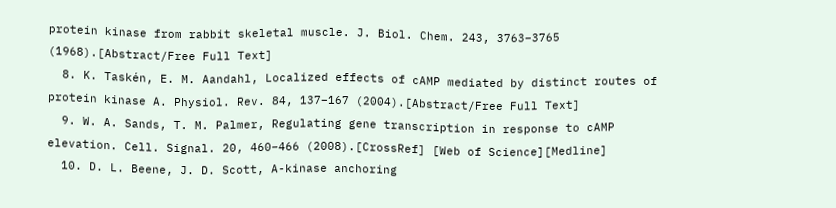protein kinase from rabbit skeletal muscle. J. Biol. Chem. 243, 3763–3765 (1968).[Abstract/Free Full Text]
  8. K. Taskén, E. M. Aandahl, Localized effects of cAMP mediated by distinct routes of protein kinase A. Physiol. Rev. 84, 137–167 (2004).[Abstract/Free Full Text]
  9. W. A. Sands, T. M. Palmer, Regulating gene transcription in response to cAMP elevation. Cell. Signal. 20, 460–466 (2008).[CrossRef] [Web of Science][Medline]
  10. D. L. Beene, J. D. Scott, A-kinase anchoring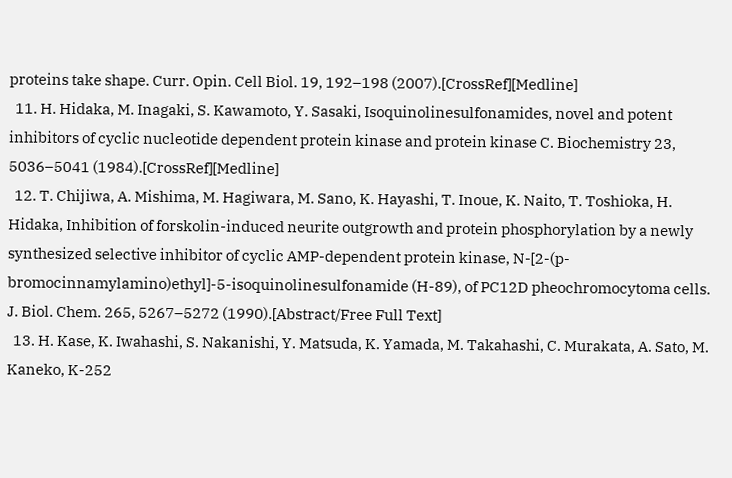proteins take shape. Curr. Opin. Cell Biol. 19, 192–198 (2007).[CrossRef][Medline]
  11. H. Hidaka, M. Inagaki, S. Kawamoto, Y. Sasaki, Isoquinolinesulfonamides, novel and potent inhibitors of cyclic nucleotide dependent protein kinase and protein kinase C. Biochemistry 23, 5036–5041 (1984).[CrossRef][Medline]
  12. T. Chijiwa, A. Mishima, M. Hagiwara, M. Sano, K. Hayashi, T. Inoue, K. Naito, T. Toshioka, H. Hidaka, Inhibition of forskolin-induced neurite outgrowth and protein phosphorylation by a newly synthesized selective inhibitor of cyclic AMP-dependent protein kinase, N-[2-(p-bromocinnamylamino)ethyl]-5-isoquinolinesulfonamide (H-89), of PC12D pheochromocytoma cells. J. Biol. Chem. 265, 5267–5272 (1990).[Abstract/Free Full Text]
  13. H. Kase, K. Iwahashi, S. Nakanishi, Y. Matsuda, K. Yamada, M. Takahashi, C. Murakata, A. Sato, M. Kaneko, K-252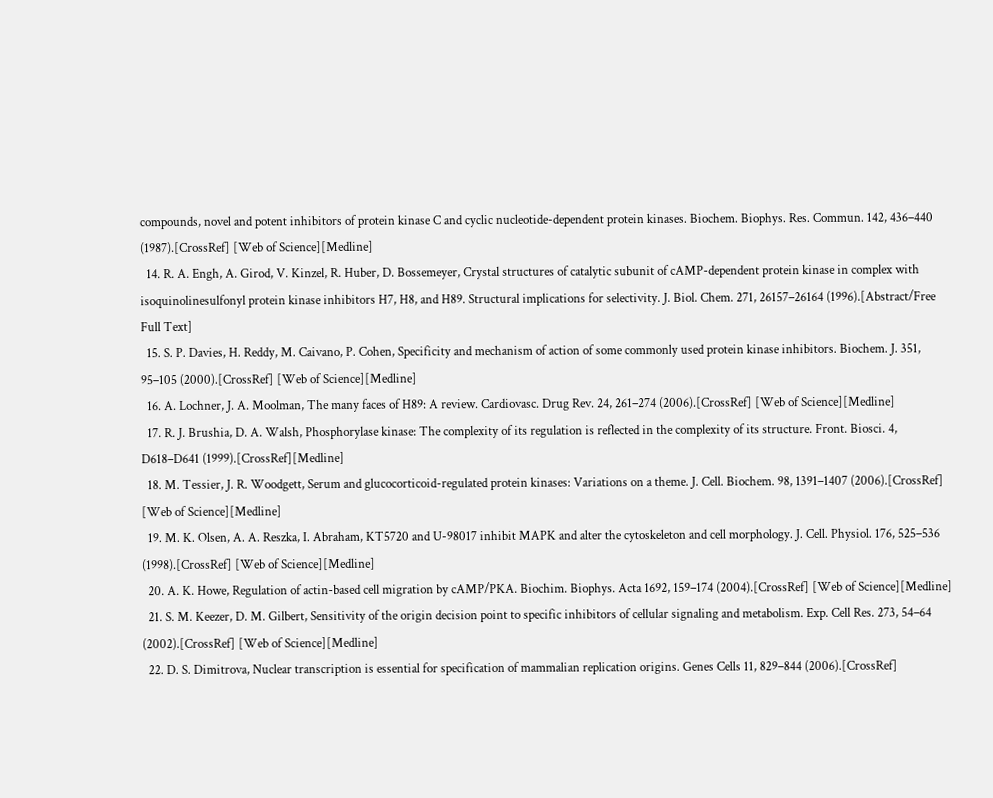compounds, novel and potent inhibitors of protein kinase C and cyclic nucleotide-dependent protein kinases. Biochem. Biophys. Res. Commun. 142, 436–440 (1987).[CrossRef] [Web of Science][Medline]
  14. R. A. Engh, A. Girod, V. Kinzel, R. Huber, D. Bossemeyer, Crystal structures of catalytic subunit of cAMP-dependent protein kinase in complex with isoquinolinesulfonyl protein kinase inhibitors H7, H8, and H89. Structural implications for selectivity. J. Biol. Chem. 271, 26157–26164 (1996).[Abstract/Free Full Text]
  15. S. P. Davies, H. Reddy, M. Caivano, P. Cohen, Specificity and mechanism of action of some commonly used protein kinase inhibitors. Biochem. J. 351, 95–105 (2000).[CrossRef] [Web of Science][Medline]
  16. A. Lochner, J. A. Moolman, The many faces of H89: A review. Cardiovasc. Drug Rev. 24, 261–274 (2006).[CrossRef] [Web of Science][Medline]
  17. R. J. Brushia, D. A. Walsh, Phosphorylase kinase: The complexity of its regulation is reflected in the complexity of its structure. Front. Biosci. 4, D618–D641 (1999).[CrossRef][Medline]
  18. M. Tessier, J. R. Woodgett, Serum and glucocorticoid-regulated protein kinases: Variations on a theme. J. Cell. Biochem. 98, 1391–1407 (2006).[CrossRef] [Web of Science][Medline]
  19. M. K. Olsen, A. A. Reszka, I. Abraham, KT5720 and U-98017 inhibit MAPK and alter the cytoskeleton and cell morphology. J. Cell. Physiol. 176, 525–536 (1998).[CrossRef] [Web of Science][Medline]
  20. A. K. Howe, Regulation of actin-based cell migration by cAMP/PKA. Biochim. Biophys. Acta 1692, 159–174 (2004).[CrossRef] [Web of Science][Medline]
  21. S. M. Keezer, D. M. Gilbert, Sensitivity of the origin decision point to specific inhibitors of cellular signaling and metabolism. Exp. Cell Res. 273, 54–64 (2002).[CrossRef] [Web of Science][Medline]
  22. D. S. Dimitrova, Nuclear transcription is essential for specification of mammalian replication origins. Genes Cells 11, 829–844 (2006).[CrossRef]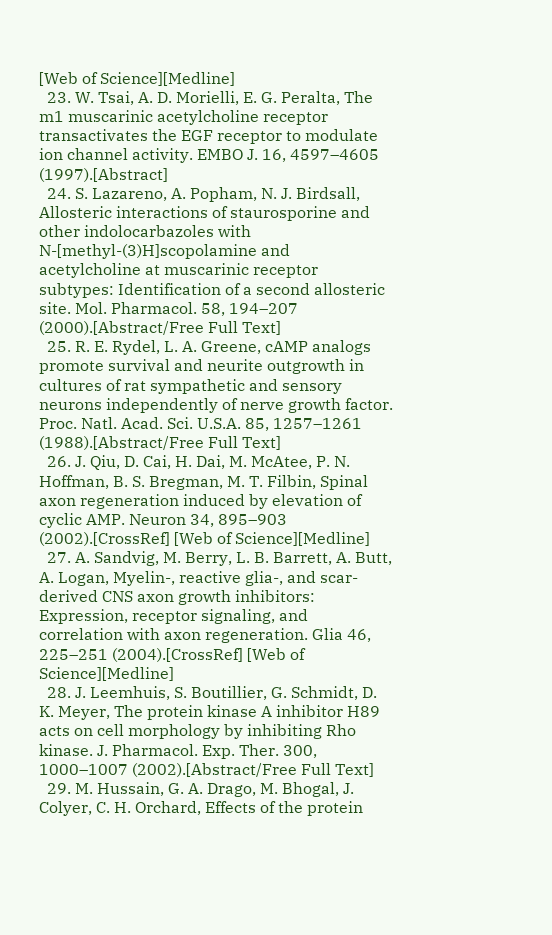[Web of Science][Medline]
  23. W. Tsai, A. D. Morielli, E. G. Peralta, The m1 muscarinic acetylcholine receptor transactivates the EGF receptor to modulate ion channel activity. EMBO J. 16, 4597–4605 (1997).[Abstract]
  24. S. Lazareno, A. Popham, N. J. Birdsall, Allosteric interactions of staurosporine and other indolocarbazoles with N-[methyl-(3)H]scopolamine and acetylcholine at muscarinic receptor subtypes: Identification of a second allosteric site. Mol. Pharmacol. 58, 194–207 (2000).[Abstract/Free Full Text]
  25. R. E. Rydel, L. A. Greene, cAMP analogs promote survival and neurite outgrowth in cultures of rat sympathetic and sensory neurons independently of nerve growth factor. Proc. Natl. Acad. Sci. U.S.A. 85, 1257–1261 (1988).[Abstract/Free Full Text]
  26. J. Qiu, D. Cai, H. Dai, M. McAtee, P. N. Hoffman, B. S. Bregman, M. T. Filbin, Spinal axon regeneration induced by elevation of cyclic AMP. Neuron 34, 895–903 (2002).[CrossRef] [Web of Science][Medline]
  27. A. Sandvig, M. Berry, L. B. Barrett, A. Butt, A. Logan, Myelin-, reactive glia-, and scar-derived CNS axon growth inhibitors: Expression, receptor signaling, and correlation with axon regeneration. Glia 46, 225–251 (2004).[CrossRef] [Web of Science][Medline]
  28. J. Leemhuis, S. Boutillier, G. Schmidt, D. K. Meyer, The protein kinase A inhibitor H89 acts on cell morphology by inhibiting Rho kinase. J. Pharmacol. Exp. Ther. 300, 1000–1007 (2002).[Abstract/Free Full Text]
  29. M. Hussain, G. A. Drago, M. Bhogal, J. Colyer, C. H. Orchard, Effects of the protein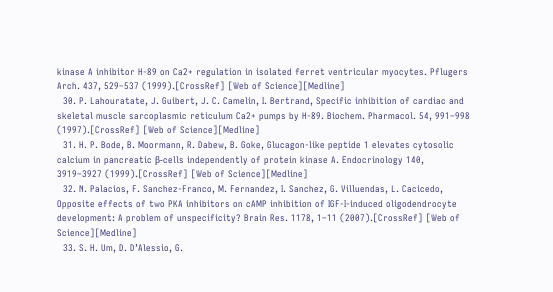kinase A inhibitor H-89 on Ca2+ regulation in isolated ferret ventricular myocytes. Pflugers Arch. 437, 529–537 (1999).[CrossRef] [Web of Science][Medline]
  30. P. Lahouratate, J. Guibert, J. C. Camelin, I. Bertrand, Specific inhibition of cardiac and skeletal muscle sarcoplasmic reticulum Ca2+ pumps by H-89. Biochem. Pharmacol. 54, 991–998 (1997).[CrossRef] [Web of Science][Medline]
  31. H. P. Bode, B. Moormann, R. Dabew, B. Goke, Glucagon-like peptide 1 elevates cytosolic calcium in pancreatic β-cells independently of protein kinase A. Endocrinology 140, 3919–3927 (1999).[CrossRef] [Web of Science][Medline]
  32. N. Palacios, F. Sanchez-Franco, M. Fernandez, I. Sanchez, G. Villuendas, L. Cacicedo, Opposite effects of two PKA inhibitors on cAMP inhibition of IGF-I-induced oligodendrocyte development: A problem of unspecificity? Brain Res. 1178, 1–11 (2007).[CrossRef] [Web of Science][Medline]
  33. S. H. Um, D. D’Alessio, G.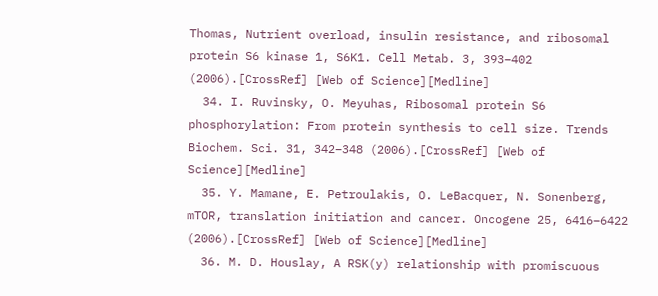Thomas, Nutrient overload, insulin resistance, and ribosomal protein S6 kinase 1, S6K1. Cell Metab. 3, 393–402 (2006).[CrossRef] [Web of Science][Medline]
  34. I. Ruvinsky, O. Meyuhas, Ribosomal protein S6 phosphorylation: From protein synthesis to cell size. Trends Biochem. Sci. 31, 342–348 (2006).[CrossRef] [Web of Science][Medline]
  35. Y. Mamane, E. Petroulakis, O. LeBacquer, N. Sonenberg, mTOR, translation initiation and cancer. Oncogene 25, 6416–6422 (2006).[CrossRef] [Web of Science][Medline]
  36. M. D. Houslay, A RSK(y) relationship with promiscuous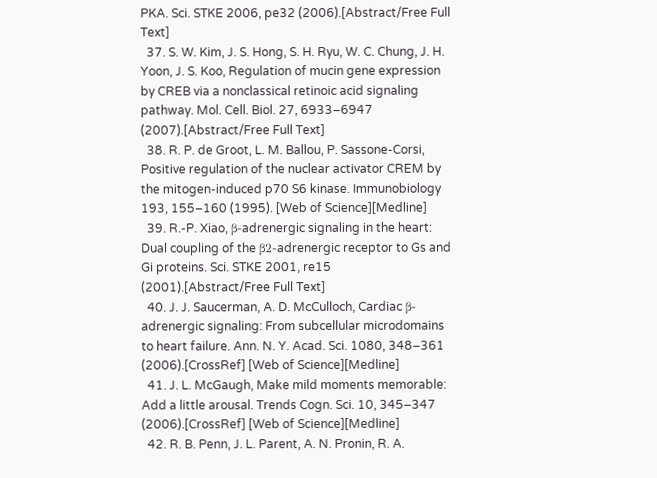PKA. Sci. STKE 2006, pe32 (2006).[Abstract/Free Full Text]
  37. S. W. Kim, J. S. Hong, S. H. Ryu, W. C. Chung, J. H. Yoon, J. S. Koo, Regulation of mucin gene expression by CREB via a nonclassical retinoic acid signaling pathway. Mol. Cell. Biol. 27, 6933–6947 (2007).[Abstract/Free Full Text]
  38. R. P. de Groot, L. M. Ballou, P. Sassone-Corsi, Positive regulation of the nuclear activator CREM by the mitogen-induced p70 S6 kinase. Immunobiology 193, 155–160 (1995). [Web of Science][Medline]
  39. R.-P. Xiao, β-adrenergic signaling in the heart: Dual coupling of the β2-adrenergic receptor to Gs and Gi proteins. Sci. STKE 2001, re15 (2001).[Abstract/Free Full Text]
  40. J. J. Saucerman, A. D. McCulloch, Cardiac β-adrenergic signaling: From subcellular microdomains to heart failure. Ann. N. Y. Acad. Sci. 1080, 348–361 (2006).[CrossRef] [Web of Science][Medline]
  41. J. L. McGaugh, Make mild moments memorable: Add a little arousal. Trends Cogn. Sci. 10, 345–347 (2006).[CrossRef] [Web of Science][Medline]
  42. R. B. Penn, J. L. Parent, A. N. Pronin, R. A.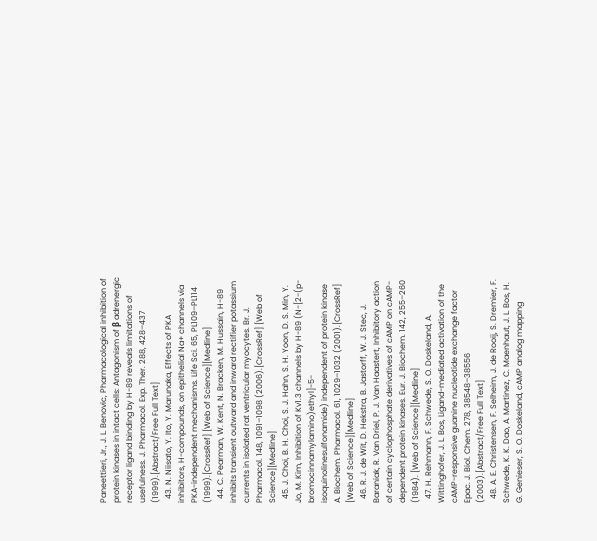Paneettieri, Jr., J. L. Benovic, Pharmacological inhibition of protein kinases in intact cells: Antagonism of β adrenergic receptor ligand binding by H-89 reveals limitations of usefulness. J. Pharmacol. Exp. Ther. 288, 428–437 (1999).[Abstract/Free Full Text]
  43. N. Niisato, Y. Ito, Y. Marunaka, Effects of PKA inhibitors, H-compounds, on epithelial Na+ channels via PKA-independent mechanisms. Life Sci. 65, PL109–PL114 (1999).[CrossRef] [Web of Science][Medline]
  44. C. Pearman, W. Kent, N. Bracken, M. Hussain, H-89 inhibits transient outward and inward rectifier potassium currents in isolated rat ventricular myocytes. Br. J. Pharmacol. 148, 1091–1098 (2006).[CrossRef] [Web of Science][Medline]
  45. J. Choi, B. H. Choi, S. J. Hahn, S. H. Yoon, D. S. Min, Y. Jo, M. Kim, Inhibition of Kv1.3 channels by H-89 (N-[2-(p-bromocinnamylamino)ethyl]-5-isoquinolinesulfonamide) independent of protein kinase A. Biochem. Pharmacol. 61, 1029–1032 (2001).[CrossRef] [Web of Science][Medline]
  46. R. J. de Wit, D. Hekstra, B. Jastorff, W. J. Stec, J. Baraniak, R. Van Driel, P. J. Van Haastert, Inhibitory action of certain cyclophosphate derivatives of cAMP on cAMP-dependent protein kinases. Eur. J. Biochem. 142, 255–260 (1984). [Web of Science][Medline]
  47. H. Rehmann, F. Schwede, S. O. Doskeland, A. Wittinghofer, J. L. Bos, Ligand-mediated activation of the cAMP-responsive guanine nucleotide exchange factor Epac. J. Biol. Chem. 278, 38548–38556 (2003).[Abstract/Free Full Text]
  48. A. E. Christensen, F. Selheim, J. de Rooij, S. Dremier, F. Schwede, K. K. Dao, A. Martinez, C. Maenhaut, J. L. Bos, H. G. Genieser, S. O. Doskeland, cAMP analog mapping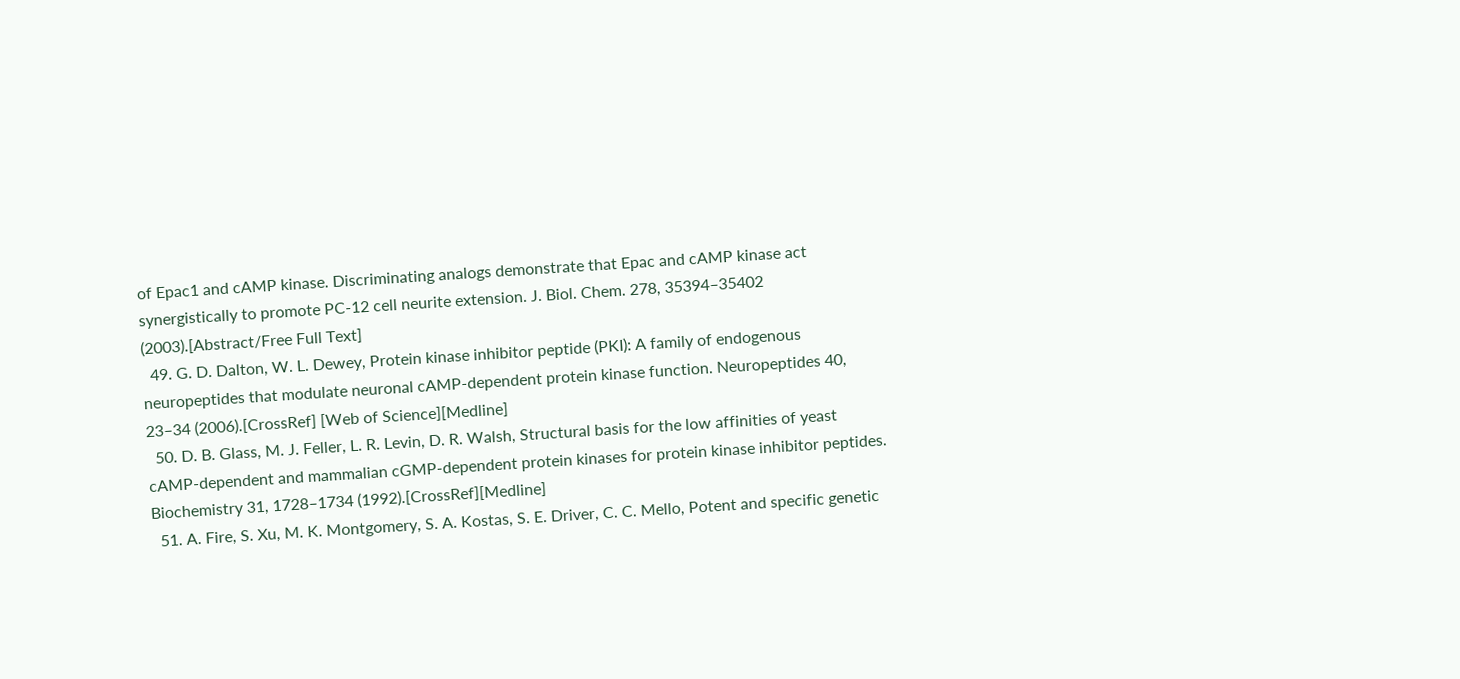of Epac1 and cAMP kinase. Discriminating analogs demonstrate that Epac and cAMP kinase act synergistically to promote PC-12 cell neurite extension. J. Biol. Chem. 278, 35394–35402 (2003).[Abstract/Free Full Text]
  49. G. D. Dalton, W. L. Dewey, Protein kinase inhibitor peptide (PKI): A family of endogenous neuropeptides that modulate neuronal cAMP-dependent protein kinase function. Neuropeptides 40, 23–34 (2006).[CrossRef] [Web of Science][Medline]
  50. D. B. Glass, M. J. Feller, L. R. Levin, D. R. Walsh, Structural basis for the low affinities of yeast cAMP-dependent and mammalian cGMP-dependent protein kinases for protein kinase inhibitor peptides. Biochemistry 31, 1728–1734 (1992).[CrossRef][Medline]
  51. A. Fire, S. Xu, M. K. Montgomery, S. A. Kostas, S. E. Driver, C. C. Mello, Potent and specific genetic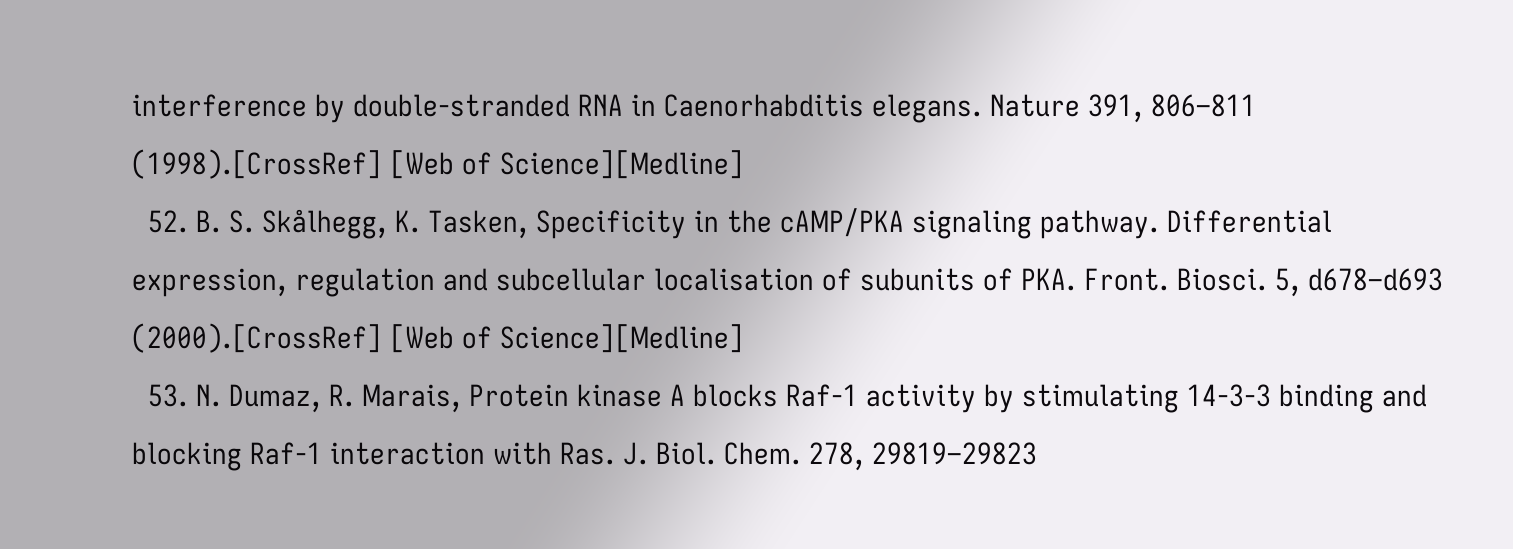interference by double-stranded RNA in Caenorhabditis elegans. Nature 391, 806–811 (1998).[CrossRef] [Web of Science][Medline]
  52. B. S. Skålhegg, K. Tasken, Specificity in the cAMP/PKA signaling pathway. Differential expression, regulation and subcellular localisation of subunits of PKA. Front. Biosci. 5, d678–d693 (2000).[CrossRef] [Web of Science][Medline]
  53. N. Dumaz, R. Marais, Protein kinase A blocks Raf-1 activity by stimulating 14-3-3 binding and blocking Raf-1 interaction with Ras. J. Biol. Chem. 278, 29819–29823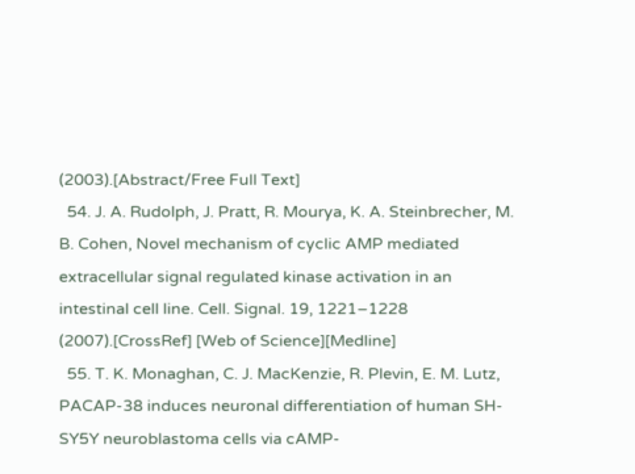(2003).[Abstract/Free Full Text]
  54. J. A. Rudolph, J. Pratt, R. Mourya, K. A. Steinbrecher, M. B. Cohen, Novel mechanism of cyclic AMP mediated extracellular signal regulated kinase activation in an intestinal cell line. Cell. Signal. 19, 1221–1228 (2007).[CrossRef] [Web of Science][Medline]
  55. T. K. Monaghan, C. J. MacKenzie, R. Plevin, E. M. Lutz, PACAP-38 induces neuronal differentiation of human SH-SY5Y neuroblastoma cells via cAMP-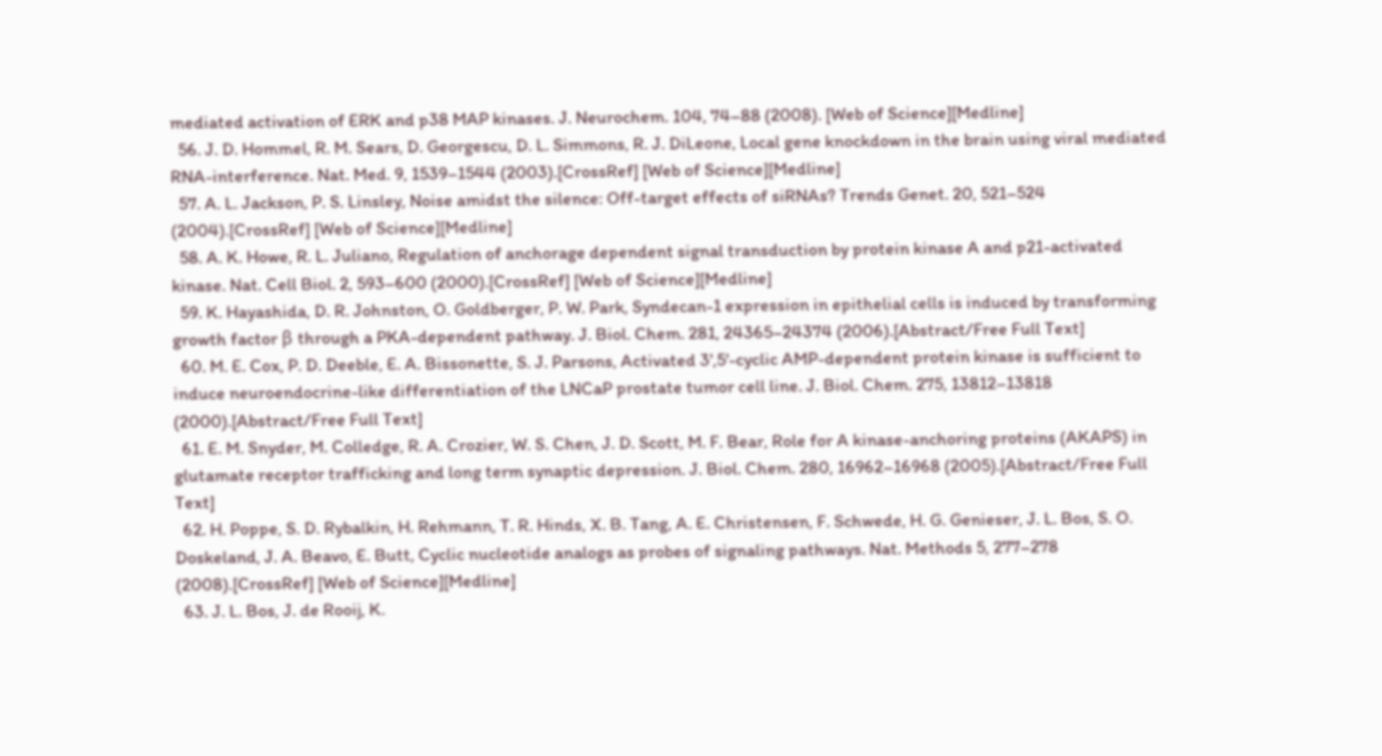mediated activation of ERK and p38 MAP kinases. J. Neurochem. 104, 74–88 (2008). [Web of Science][Medline]
  56. J. D. Hommel, R. M. Sears, D. Georgescu, D. L. Simmons, R. J. DiLeone, Local gene knockdown in the brain using viral mediated RNA-interference. Nat. Med. 9, 1539–1544 (2003).[CrossRef] [Web of Science][Medline]
  57. A. L. Jackson, P. S. Linsley, Noise amidst the silence: Off-target effects of siRNAs? Trends Genet. 20, 521–524 (2004).[CrossRef] [Web of Science][Medline]
  58. A. K. Howe, R. L. Juliano, Regulation of anchorage dependent signal transduction by protein kinase A and p21-activated kinase. Nat. Cell Biol. 2, 593–600 (2000).[CrossRef] [Web of Science][Medline]
  59. K. Hayashida, D. R. Johnston, O. Goldberger, P. W. Park, Syndecan-1 expression in epithelial cells is induced by transforming growth factor β through a PKA-dependent pathway. J. Biol. Chem. 281, 24365–24374 (2006).[Abstract/Free Full Text]
  60. M. E. Cox, P. D. Deeble, E. A. Bissonette, S. J. Parsons, Activated 3',5'-cyclic AMP-dependent protein kinase is sufficient to induce neuroendocrine-like differentiation of the LNCaP prostate tumor cell line. J. Biol. Chem. 275, 13812–13818 (2000).[Abstract/Free Full Text]
  61. E. M. Snyder, M. Colledge, R. A. Crozier, W. S. Chen, J. D. Scott, M. F. Bear, Role for A kinase-anchoring proteins (AKAPS) in glutamate receptor trafficking and long term synaptic depression. J. Biol. Chem. 280, 16962–16968 (2005).[Abstract/Free Full Text]
  62. H. Poppe, S. D. Rybalkin, H. Rehmann, T. R. Hinds, X. B. Tang, A. E. Christensen, F. Schwede, H. G. Genieser, J. L. Bos, S. O. Doskeland, J. A. Beavo, E. Butt, Cyclic nucleotide analogs as probes of signaling pathways. Nat. Methods 5, 277–278 (2008).[CrossRef] [Web of Science][Medline]
  63. J. L. Bos, J. de Rooij, K.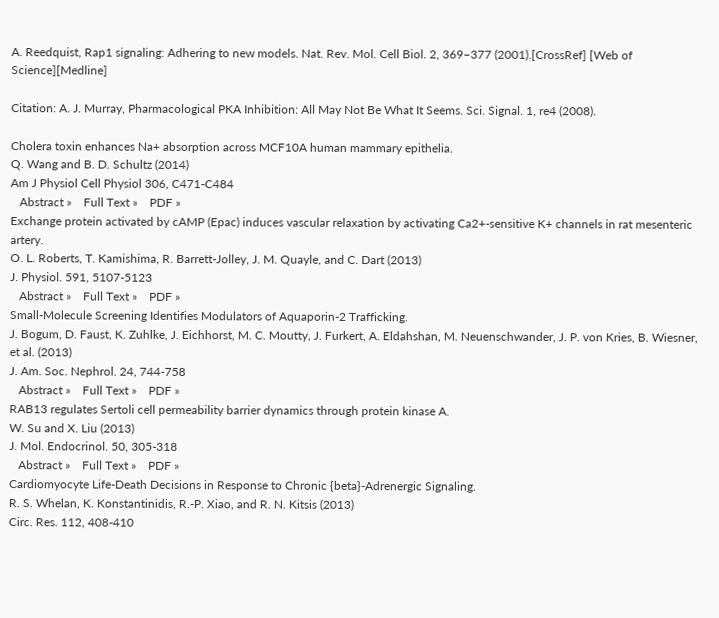A. Reedquist, Rap1 signaling: Adhering to new models. Nat. Rev. Mol. Cell Biol. 2, 369–377 (2001).[CrossRef] [Web of Science][Medline]

Citation: A. J. Murray, Pharmacological PKA Inhibition: All May Not Be What It Seems. Sci. Signal. 1, re4 (2008).

Cholera toxin enhances Na+ absorption across MCF10A human mammary epithelia.
Q. Wang and B. D. Schultz (2014)
Am J Physiol Cell Physiol 306, C471-C484
   Abstract »    Full Text »    PDF »
Exchange protein activated by cAMP (Epac) induces vascular relaxation by activating Ca2+-sensitive K+ channels in rat mesenteric artery.
O. L. Roberts, T. Kamishima, R. Barrett-Jolley, J. M. Quayle, and C. Dart (2013)
J. Physiol. 591, 5107-5123
   Abstract »    Full Text »    PDF »
Small-Molecule Screening Identifies Modulators of Aquaporin-2 Trafficking.
J. Bogum, D. Faust, K. Zuhlke, J. Eichhorst, M. C. Moutty, J. Furkert, A. Eldahshan, M. Neuenschwander, J. P. von Kries, B. Wiesner, et al. (2013)
J. Am. Soc. Nephrol. 24, 744-758
   Abstract »    Full Text »    PDF »
RAB13 regulates Sertoli cell permeability barrier dynamics through protein kinase A.
W. Su and X. Liu (2013)
J. Mol. Endocrinol. 50, 305-318
   Abstract »    Full Text »    PDF »
Cardiomyocyte Life-Death Decisions in Response to Chronic {beta}-Adrenergic Signaling.
R. S. Whelan, K. Konstantinidis, R.-P. Xiao, and R. N. Kitsis (2013)
Circ. Res. 112, 408-410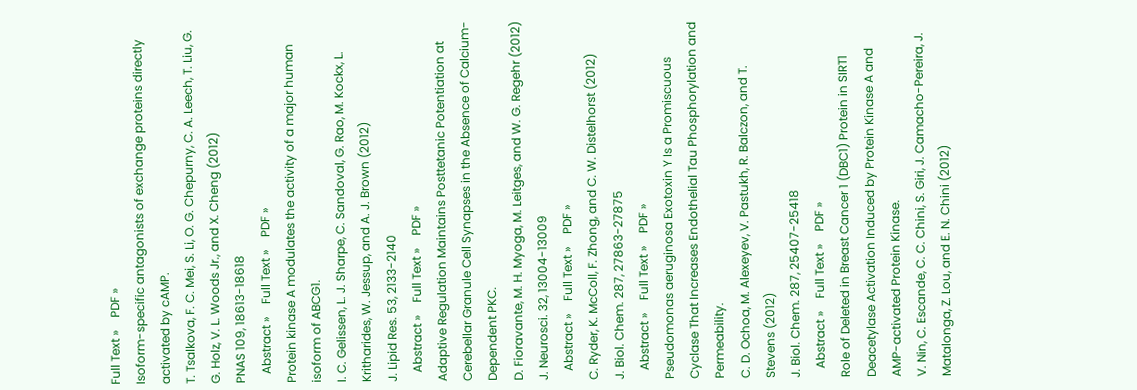Full Text »    PDF »
Isoform-specific antagonists of exchange proteins directly activated by cAMP.
T. Tsalkova, F. C. Mei, S. Li, O. G. Chepurny, C. A. Leech, T. Liu, G. G. Holz, V. L. Woods Jr., and X. Cheng (2012)
PNAS 109, 18613-18618
   Abstract »    Full Text »    PDF »
Protein kinase A modulates the activity of a major human isoform of ABCG1.
I. C. Gelissen, L. J. Sharpe, C. Sandoval, G. Rao, M. Kockx, L. Kritharides, W. Jessup, and A. J. Brown (2012)
J. Lipid Res. 53, 2133-2140
   Abstract »    Full Text »    PDF »
Adaptive Regulation Maintains Posttetanic Potentiation at Cerebellar Granule Cell Synapses in the Absence of Calcium-Dependent PKC.
D. Fioravante, M. H. Myoga, M. Leitges, and W. G. Regehr (2012)
J. Neurosci. 32, 13004-13009
   Abstract »    Full Text »    PDF »
C. Ryder, K. McColl, F. Zhong, and C. W. Distelhorst (2012)
J. Biol. Chem. 287, 27863-27875
   Abstract »    Full Text »    PDF »
Pseudomonas aeruginosa Exotoxin Y Is a Promiscuous Cyclase That Increases Endothelial Tau Phosphorylation and Permeability.
C. D. Ochoa, M. Alexeyev, V. Pastukh, R. Balczon, and T. Stevens (2012)
J. Biol. Chem. 287, 25407-25418
   Abstract »    Full Text »    PDF »
Role of Deleted in Breast Cancer 1 (DBC1) Protein in SIRT1 Deacetylase Activation Induced by Protein Kinase A and AMP-activated Protein Kinase.
V. Nin, C. Escande, C. C. Chini, S. Giri, J. Camacho-Pereira, J. Matalonga, Z. Lou, and E. N. Chini (2012)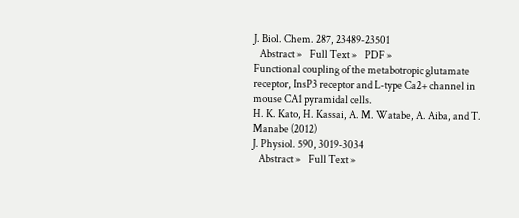J. Biol. Chem. 287, 23489-23501
   Abstract »    Full Text »    PDF »
Functional coupling of the metabotropic glutamate receptor, InsP3 receptor and L-type Ca2+ channel in mouse CA1 pyramidal cells.
H. K. Kato, H. Kassai, A. M. Watabe, A. Aiba, and T. Manabe (2012)
J. Physiol. 590, 3019-3034
   Abstract »    Full Text »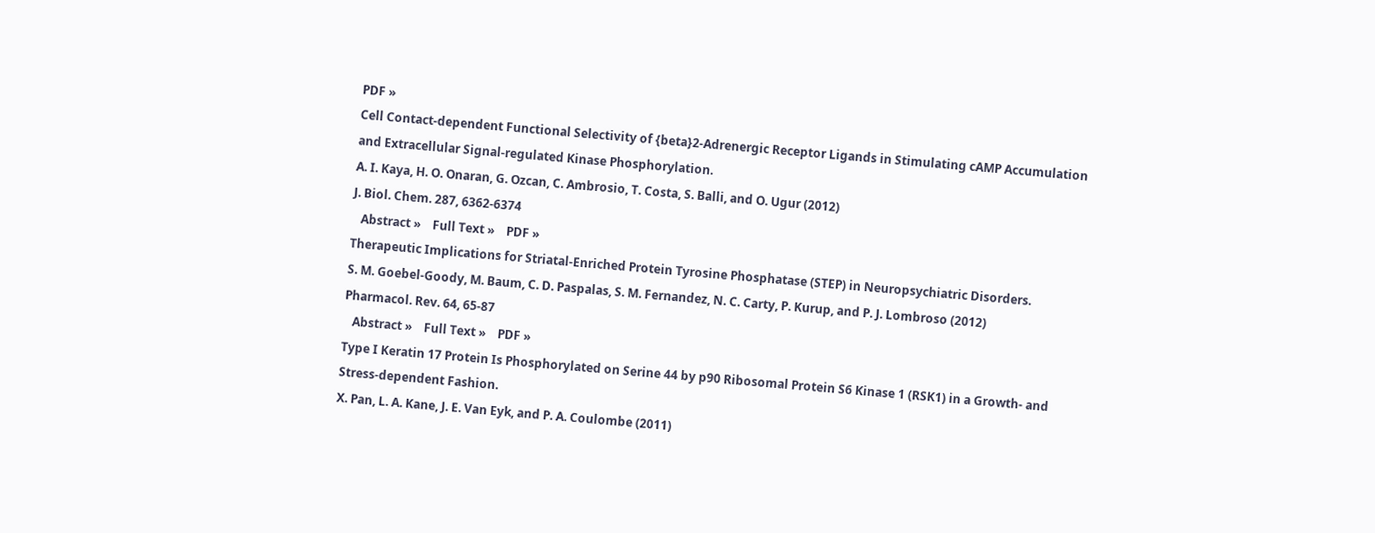PDF »
Cell Contact-dependent Functional Selectivity of {beta}2-Adrenergic Receptor Ligands in Stimulating cAMP Accumulation and Extracellular Signal-regulated Kinase Phosphorylation.
A. I. Kaya, H. O. Onaran, G. Ozcan, C. Ambrosio, T. Costa, S. Balli, and O. Ugur (2012)
J. Biol. Chem. 287, 6362-6374
   Abstract »    Full Text »    PDF »
Therapeutic Implications for Striatal-Enriched Protein Tyrosine Phosphatase (STEP) in Neuropsychiatric Disorders.
S. M. Goebel-Goody, M. Baum, C. D. Paspalas, S. M. Fernandez, N. C. Carty, P. Kurup, and P. J. Lombroso (2012)
Pharmacol. Rev. 64, 65-87
   Abstract »    Full Text »    PDF »
Type I Keratin 17 Protein Is Phosphorylated on Serine 44 by p90 Ribosomal Protein S6 Kinase 1 (RSK1) in a Growth- and Stress-dependent Fashion.
X. Pan, L. A. Kane, J. E. Van Eyk, and P. A. Coulombe (2011)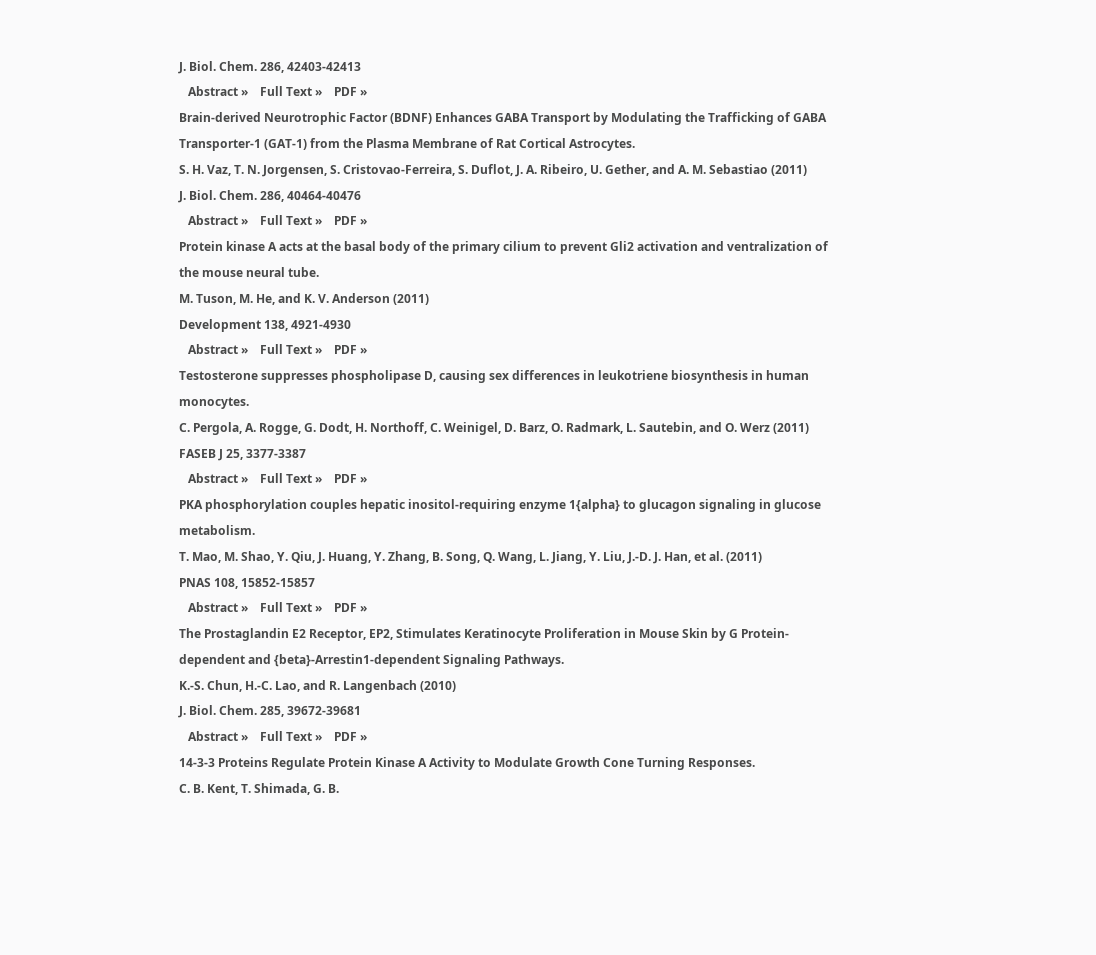J. Biol. Chem. 286, 42403-42413
   Abstract »    Full Text »    PDF »
Brain-derived Neurotrophic Factor (BDNF) Enhances GABA Transport by Modulating the Trafficking of GABA Transporter-1 (GAT-1) from the Plasma Membrane of Rat Cortical Astrocytes.
S. H. Vaz, T. N. Jorgensen, S. Cristovao-Ferreira, S. Duflot, J. A. Ribeiro, U. Gether, and A. M. Sebastiao (2011)
J. Biol. Chem. 286, 40464-40476
   Abstract »    Full Text »    PDF »
Protein kinase A acts at the basal body of the primary cilium to prevent Gli2 activation and ventralization of the mouse neural tube.
M. Tuson, M. He, and K. V. Anderson (2011)
Development 138, 4921-4930
   Abstract »    Full Text »    PDF »
Testosterone suppresses phospholipase D, causing sex differences in leukotriene biosynthesis in human monocytes.
C. Pergola, A. Rogge, G. Dodt, H. Northoff, C. Weinigel, D. Barz, O. Radmark, L. Sautebin, and O. Werz (2011)
FASEB J 25, 3377-3387
   Abstract »    Full Text »    PDF »
PKA phosphorylation couples hepatic inositol-requiring enzyme 1{alpha} to glucagon signaling in glucose metabolism.
T. Mao, M. Shao, Y. Qiu, J. Huang, Y. Zhang, B. Song, Q. Wang, L. Jiang, Y. Liu, J.-D. J. Han, et al. (2011)
PNAS 108, 15852-15857
   Abstract »    Full Text »    PDF »
The Prostaglandin E2 Receptor, EP2, Stimulates Keratinocyte Proliferation in Mouse Skin by G Protein-dependent and {beta}-Arrestin1-dependent Signaling Pathways.
K.-S. Chun, H.-C. Lao, and R. Langenbach (2010)
J. Biol. Chem. 285, 39672-39681
   Abstract »    Full Text »    PDF »
14-3-3 Proteins Regulate Protein Kinase A Activity to Modulate Growth Cone Turning Responses.
C. B. Kent, T. Shimada, G. B.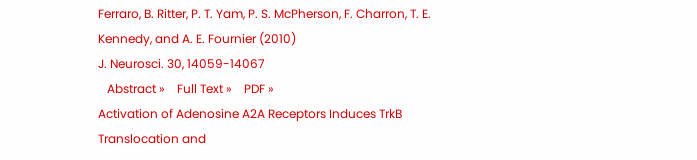Ferraro, B. Ritter, P. T. Yam, P. S. McPherson, F. Charron, T. E. Kennedy, and A. E. Fournier (2010)
J. Neurosci. 30, 14059-14067
   Abstract »    Full Text »    PDF »
Activation of Adenosine A2A Receptors Induces TrkB Translocation and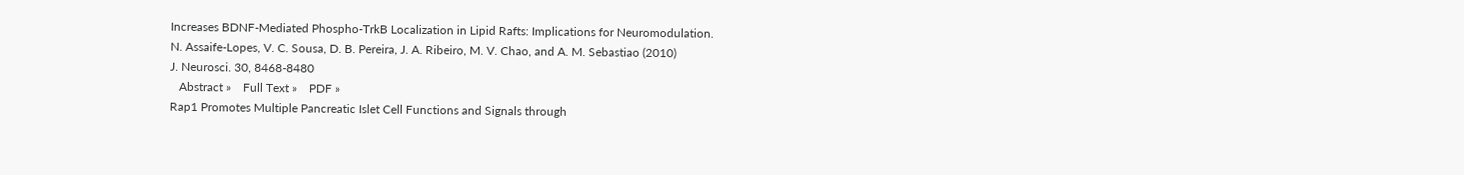Increases BDNF-Mediated Phospho-TrkB Localization in Lipid Rafts: Implications for Neuromodulation.
N. Assaife-Lopes, V. C. Sousa, D. B. Pereira, J. A. Ribeiro, M. V. Chao, and A. M. Sebastiao (2010)
J. Neurosci. 30, 8468-8480
   Abstract »    Full Text »    PDF »
Rap1 Promotes Multiple Pancreatic Islet Cell Functions and Signals through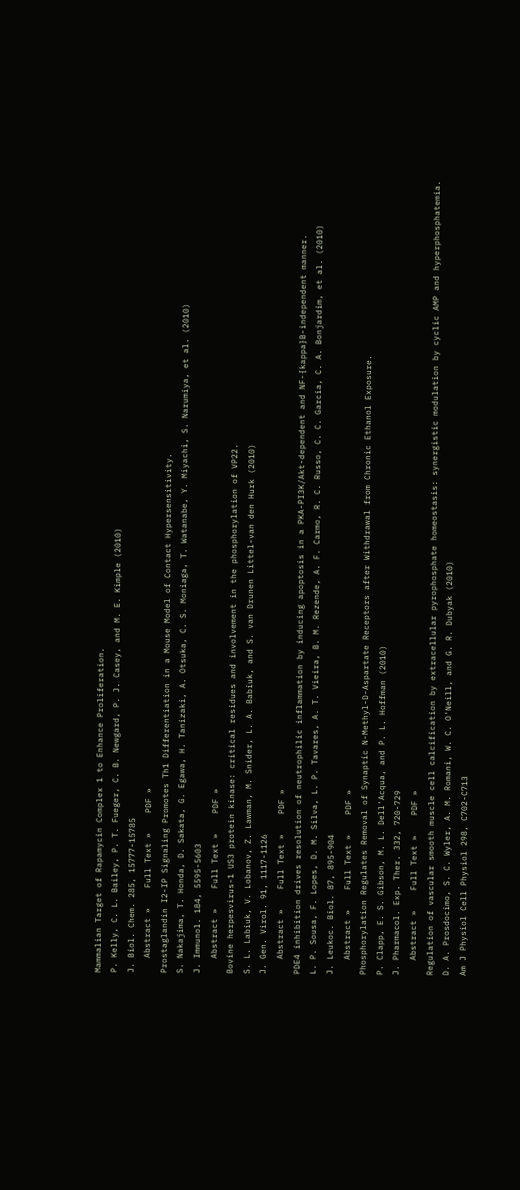Mammalian Target of Rapamycin Complex 1 to Enhance Proliferation.
P. Kelly, C. L. Bailey, P. T. Fueger, C. B. Newgard, P. J. Casey, and M. E. Kimple (2010)
J. Biol. Chem. 285, 15777-15785
   Abstract »    Full Text »    PDF »
Prostaglandin I2-IP Signaling Promotes Th1 Differentiation in a Mouse Model of Contact Hypersensitivity.
S. Nakajima, T. Honda, D. Sakata, G. Egawa, H. Tanizaki, A. Otsuka, C. S. Moniaga, T. Watanabe, Y. Miyachi, S. Narumiya, et al. (2010)
J. Immunol. 184, 5595-5603
   Abstract »    Full Text »    PDF »
Bovine herpesvirus-1 US3 protein kinase: critical residues and involvement in the phosphorylation of VP22.
S. L. Labiuk, V. Lobanov, Z. Lawman, M. Snider, L. A. Babiuk, and S. van Drunen Littel-van den Hurk (2010)
J. Gen. Virol. 91, 1117-1126
   Abstract »    Full Text »    PDF »
PDE4 inhibition drives resolution of neutrophilic inflammation by inducing apoptosis in a PKA-PI3K/Akt-dependent and NF-{kappa}B-independent manner.
L. P. Sousa, F. Lopes, D. M. Silva, L. P. Tavares, A. T. Vieira, B. M. Rezende, A. F. Carmo, R. C. Russo, C. C. Garcia, C. A. Bonjardim, et al. (2010)
J. Leukoc. Biol. 87, 895-904
   Abstract »    Full Text »    PDF »
Phosphorylation Regulates Removal of Synaptic N-Methyl-D-Aspartate Receptors after Withdrawal from Chronic Ethanol Exposure.
P. Clapp, E. S. Gibson, M. L. Dell'Acqua, and P. L. Hoffman (2010)
J. Pharmacol. Exp. Ther. 332, 720-729
   Abstract »    Full Text »    PDF »
Regulation of vascular smooth muscle cell calcification by extracellular pyrophosphate homeostasis: synergistic modulation by cyclic AMP and hyperphosphatemia.
D. A. Prosdocimo, S. C. Wyler, A. M. Romani, W. C. O'Neill, and G. R. Dubyak (2010)
Am J Physiol Cell Physiol 298, C702-C713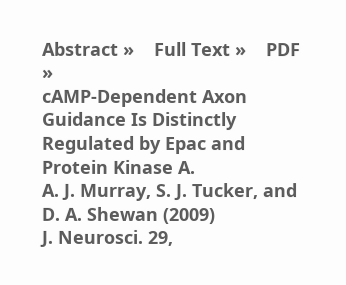Abstract »    Full Text »    PDF »
cAMP-Dependent Axon Guidance Is Distinctly Regulated by Epac and Protein Kinase A.
A. J. Murray, S. J. Tucker, and D. A. Shewan (2009)
J. Neurosci. 29,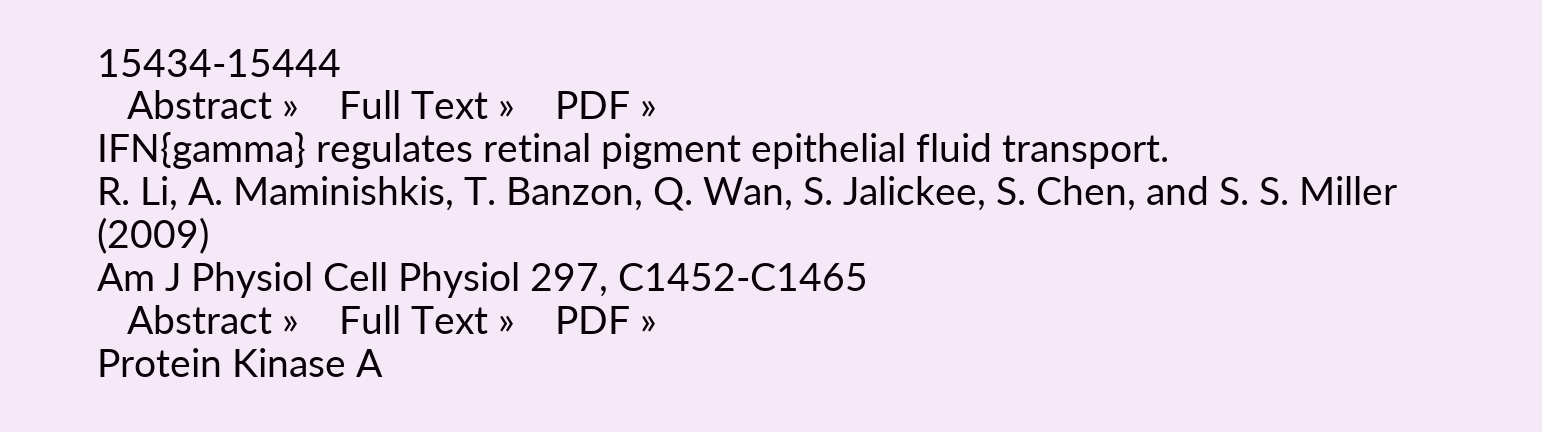15434-15444
   Abstract »    Full Text »    PDF »
IFN{gamma} regulates retinal pigment epithelial fluid transport.
R. Li, A. Maminishkis, T. Banzon, Q. Wan, S. Jalickee, S. Chen, and S. S. Miller (2009)
Am J Physiol Cell Physiol 297, C1452-C1465
   Abstract »    Full Text »    PDF »
Protein Kinase A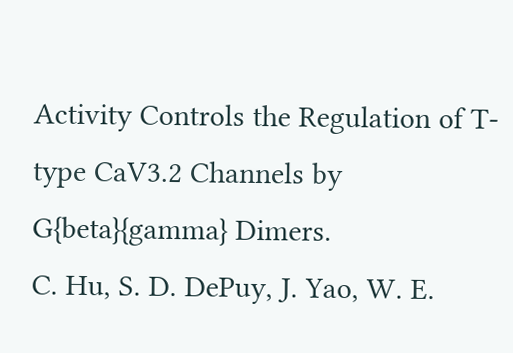Activity Controls the Regulation of T-type CaV3.2 Channels by G{beta}{gamma} Dimers.
C. Hu, S. D. DePuy, J. Yao, W. E.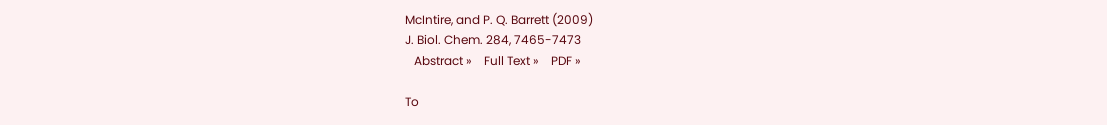McIntire, and P. Q. Barrett (2009)
J. Biol. Chem. 284, 7465-7473
   Abstract »    Full Text »    PDF »

To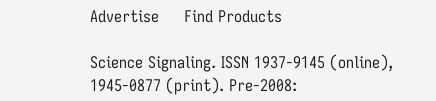Advertise     Find Products

Science Signaling. ISSN 1937-9145 (online), 1945-0877 (print). Pre-2008: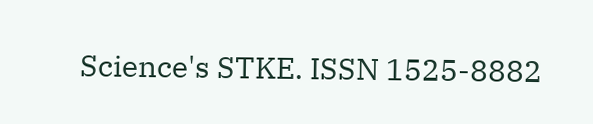Science's STKE. ISSN 1525-8882